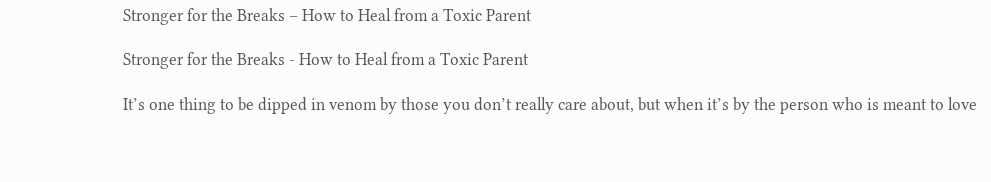Stronger for the Breaks – How to Heal from a Toxic Parent

Stronger for the Breaks - How to Heal from a Toxic Parent

It’s one thing to be dipped in venom by those you don’t really care about, but when it’s by the person who is meant to love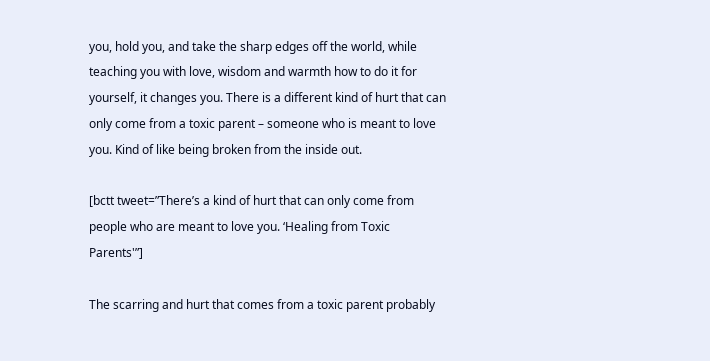you, hold you, and take the sharp edges off the world, while teaching you with love, wisdom and warmth how to do it for yourself, it changes you. There is a different kind of hurt that can only come from a toxic parent – someone who is meant to love you. Kind of like being broken from the inside out.

[bctt tweet=”There’s a kind of hurt that can only come from people who are meant to love you. ‘Healing from Toxic Parents'”]

The scarring and hurt that comes from a toxic parent probably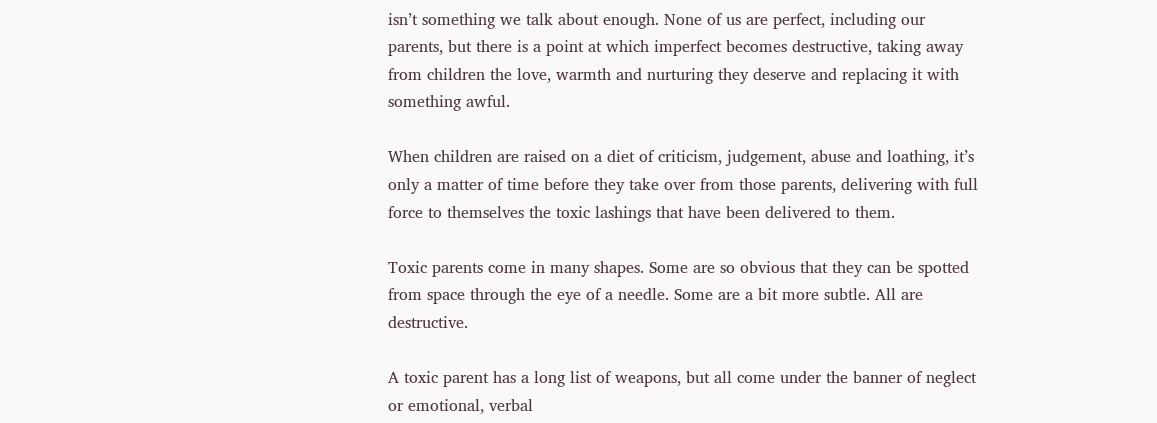isn’t something we talk about enough. None of us are perfect, including our parents, but there is a point at which imperfect becomes destructive, taking away from children the love, warmth and nurturing they deserve and replacing it with something awful.

When children are raised on a diet of criticism, judgement, abuse and loathing, it’s only a matter of time before they take over from those parents, delivering with full force to themselves the toxic lashings that have been delivered to them.

Toxic parents come in many shapes. Some are so obvious that they can be spotted from space through the eye of a needle. Some are a bit more subtle. All are destructive.

A toxic parent has a long list of weapons, but all come under the banner of neglect or emotional, verbal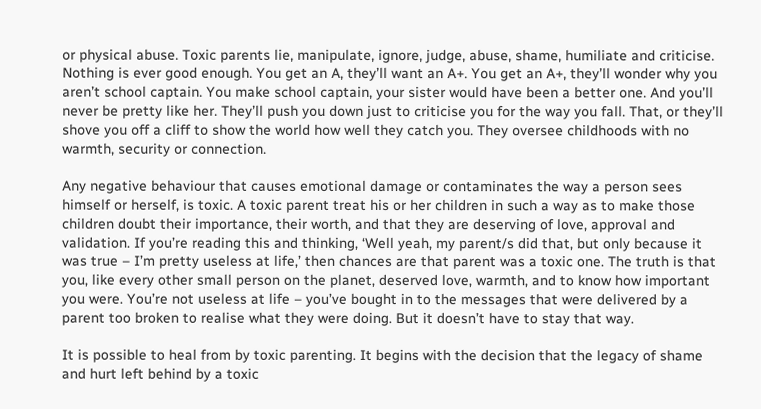or physical abuse. Toxic parents lie, manipulate, ignore, judge, abuse, shame, humiliate and criticise. Nothing is ever good enough. You get an A, they’ll want an A+. You get an A+, they’ll wonder why you aren’t school captain. You make school captain, your sister would have been a better one. And you’ll never be pretty like her. They’ll push you down just to criticise you for the way you fall. That, or they’ll shove you off a cliff to show the world how well they catch you. They oversee childhoods with no warmth, security or connection.

Any negative behaviour that causes emotional damage or contaminates the way a person sees himself or herself, is toxic. A toxic parent treat his or her children in such a way as to make those children doubt their importance, their worth, and that they are deserving of love, approval and validation. If you’re reading this and thinking, ‘Well yeah, my parent/s did that, but only because it was true – I’m pretty useless at life,’ then chances are that parent was a toxic one. The truth is that you, like every other small person on the planet, deserved love, warmth, and to know how important you were. You’re not useless at life – you’ve bought in to the messages that were delivered by a parent too broken to realise what they were doing. But it doesn’t have to stay that way.

It is possible to heal from by toxic parenting. It begins with the decision that the legacy of shame and hurt left behind by a toxic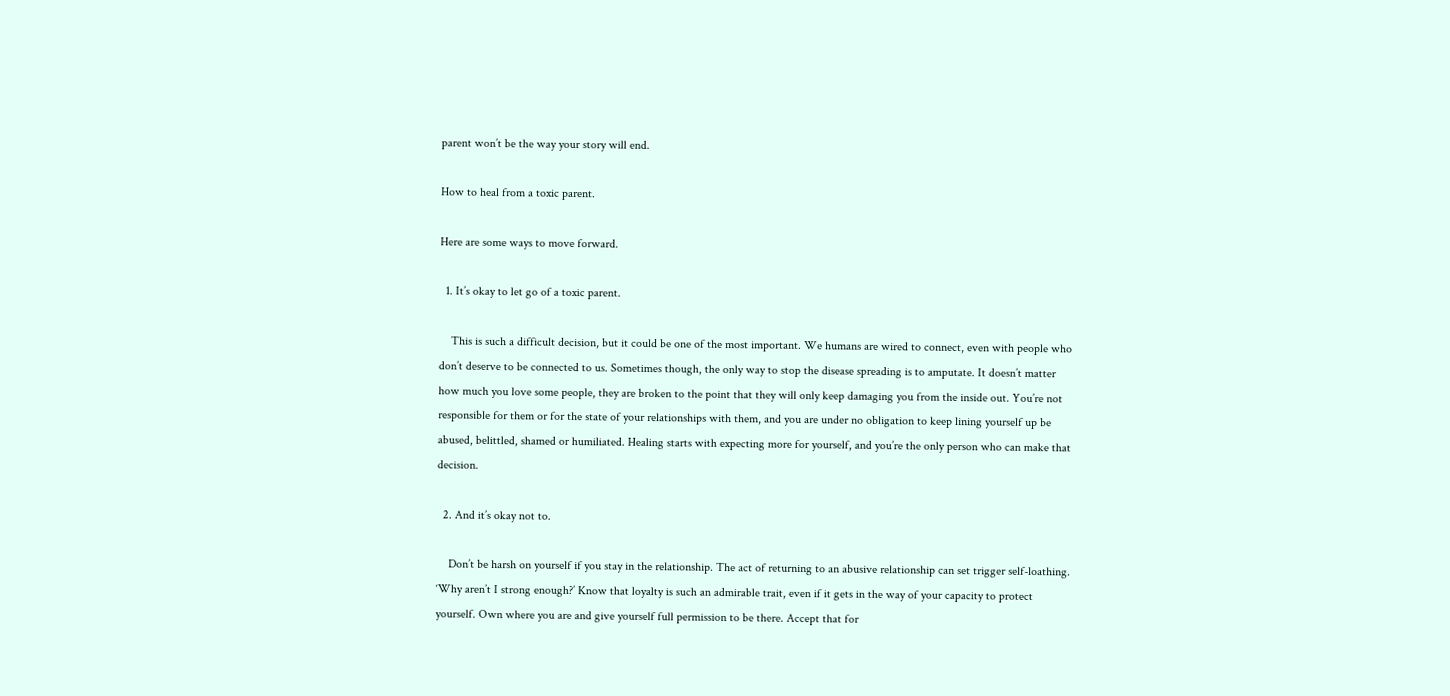parent won’t be the way your story will end.

How to heal from a toxic parent.

Here are some ways to move forward.

  1. It’s okay to let go of a toxic parent.

    This is such a difficult decision, but it could be one of the most important. We humans are wired to connect, even with people who don’t deserve to be connected to us. Sometimes though, the only way to stop the disease spreading is to amputate. It doesn’t matter how much you love some people, they are broken to the point that they will only keep damaging you from the inside out. You’re not responsible for them or for the state of your relationships with them, and you are under no obligation to keep lining yourself up be abused, belittled, shamed or humiliated. Healing starts with expecting more for yourself, and you’re the only person who can make that decision.

  2. And it’s okay not to.

    Don’t be harsh on yourself if you stay in the relationship. The act of returning to an abusive relationship can set trigger self-loathing. ‘Why aren’t I strong enough?’ Know that loyalty is such an admirable trait, even if it gets in the way of your capacity to protect yourself. Own where you are and give yourself full permission to be there. Accept that for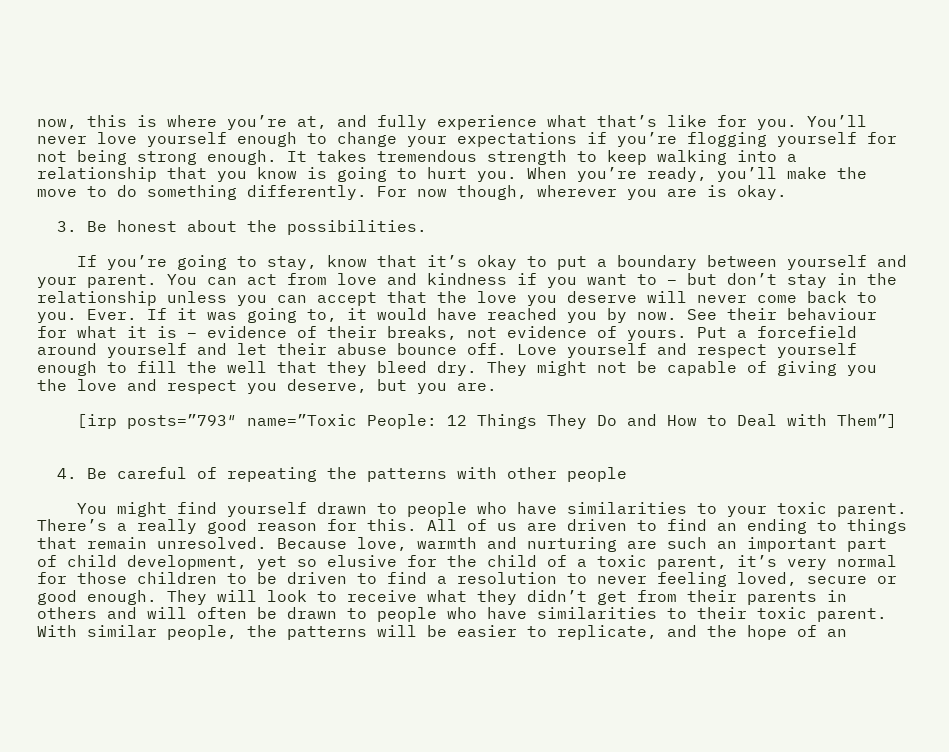now, this is where you’re at, and fully experience what that’s like for you. You’ll never love yourself enough to change your expectations if you’re flogging yourself for not being strong enough. It takes tremendous strength to keep walking into a relationship that you know is going to hurt you. When you’re ready, you’ll make the move to do something differently. For now though, wherever you are is okay.

  3. Be honest about the possibilities.

    If you’re going to stay, know that it’s okay to put a boundary between yourself and your parent. You can act from love and kindness if you want to – but don’t stay in the relationship unless you can accept that the love you deserve will never come back to you. Ever. If it was going to, it would have reached you by now. See their behaviour for what it is – evidence of their breaks, not evidence of yours. Put a forcefield around yourself and let their abuse bounce off. Love yourself and respect yourself enough to fill the well that they bleed dry. They might not be capable of giving you the love and respect you deserve, but you are.

    [irp posts=”793″ name=”Toxic People: 12 Things They Do and How to Deal with Them”]


  4. Be careful of repeating the patterns with other people

    You might find yourself drawn to people who have similarities to your toxic parent. There’s a really good reason for this. All of us are driven to find an ending to things that remain unresolved. Because love, warmth and nurturing are such an important part of child development, yet so elusive for the child of a toxic parent, it’s very normal for those children to be driven to find a resolution to never feeling loved, secure or good enough. They will look to receive what they didn’t get from their parents in others and will often be drawn to people who have similarities to their toxic parent. With similar people, the patterns will be easier to replicate, and the hope of an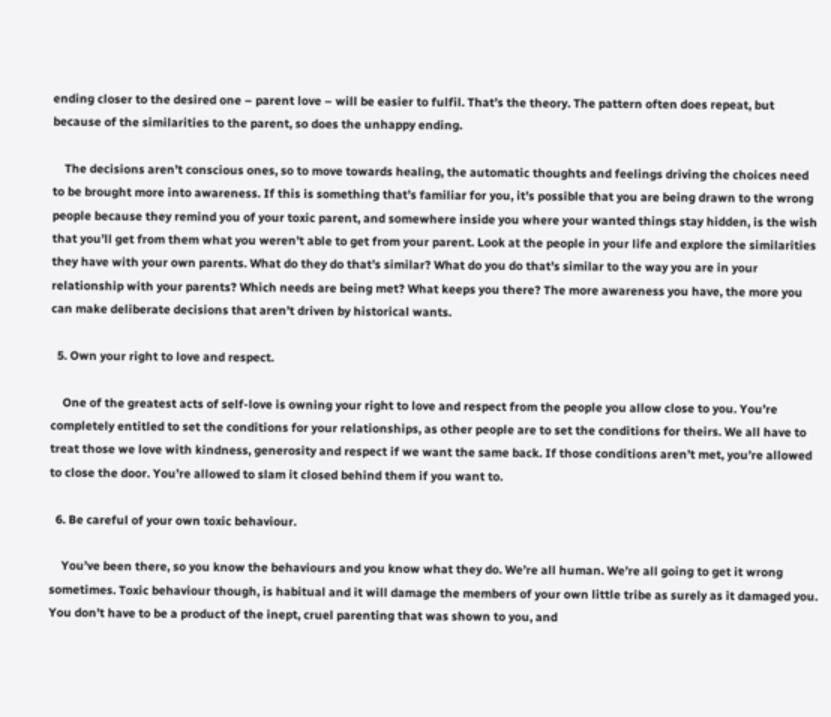ending closer to the desired one – parent love – will be easier to fulfil. That’s the theory. The pattern often does repeat, but because of the similarities to the parent, so does the unhappy ending.

    The decisions aren’t conscious ones, so to move towards healing, the automatic thoughts and feelings driving the choices need to be brought more into awareness. If this is something that’s familiar for you, it’s possible that you are being drawn to the wrong people because they remind you of your toxic parent, and somewhere inside you where your wanted things stay hidden, is the wish that you’ll get from them what you weren’t able to get from your parent. Look at the people in your life and explore the similarities they have with your own parents. What do they do that’s similar? What do you do that’s similar to the way you are in your relationship with your parents? Which needs are being met? What keeps you there? The more awareness you have, the more you can make deliberate decisions that aren’t driven by historical wants.

  5. Own your right to love and respect.

    One of the greatest acts of self-love is owning your right to love and respect from the people you allow close to you. You’re completely entitled to set the conditions for your relationships, as other people are to set the conditions for theirs. We all have to treat those we love with kindness, generosity and respect if we want the same back. If those conditions aren’t met, you’re allowed to close the door. You’re allowed to slam it closed behind them if you want to.

  6. Be careful of your own toxic behaviour.

    You’ve been there, so you know the behaviours and you know what they do. We’re all human. We’re all going to get it wrong sometimes. Toxic behaviour though, is habitual and it will damage the members of your own little tribe as surely as it damaged you. You don’t have to be a product of the inept, cruel parenting that was shown to you, and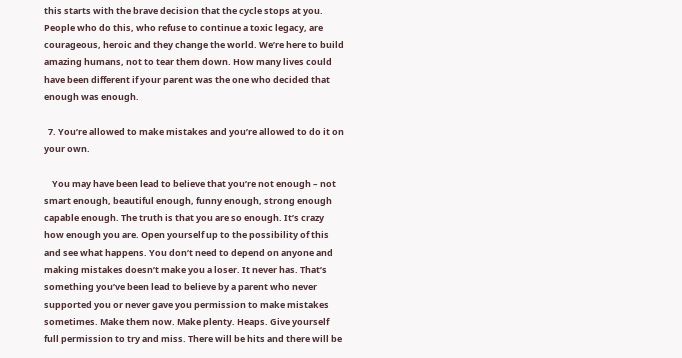this starts with the brave decision that the cycle stops at you. People who do this, who refuse to continue a toxic legacy, are courageous, heroic and they change the world. We’re here to build amazing humans, not to tear them down. How many lives could have been different if your parent was the one who decided that enough was enough.

  7. You’re allowed to make mistakes and you’re allowed to do it on your own.

    You may have been lead to believe that you’re not enough – not smart enough, beautiful enough, funny enough, strong enough capable enough. The truth is that you are so enough. It’s crazy how enough you are. Open yourself up to the possibility of this and see what happens. You don’t need to depend on anyone and making mistakes doesn’t make you a loser. It never has. That’s something you’ve been lead to believe by a parent who never supported you or never gave you permission to make mistakes sometimes. Make them now. Make plenty. Heaps. Give yourself full permission to try and miss. There will be hits and there will be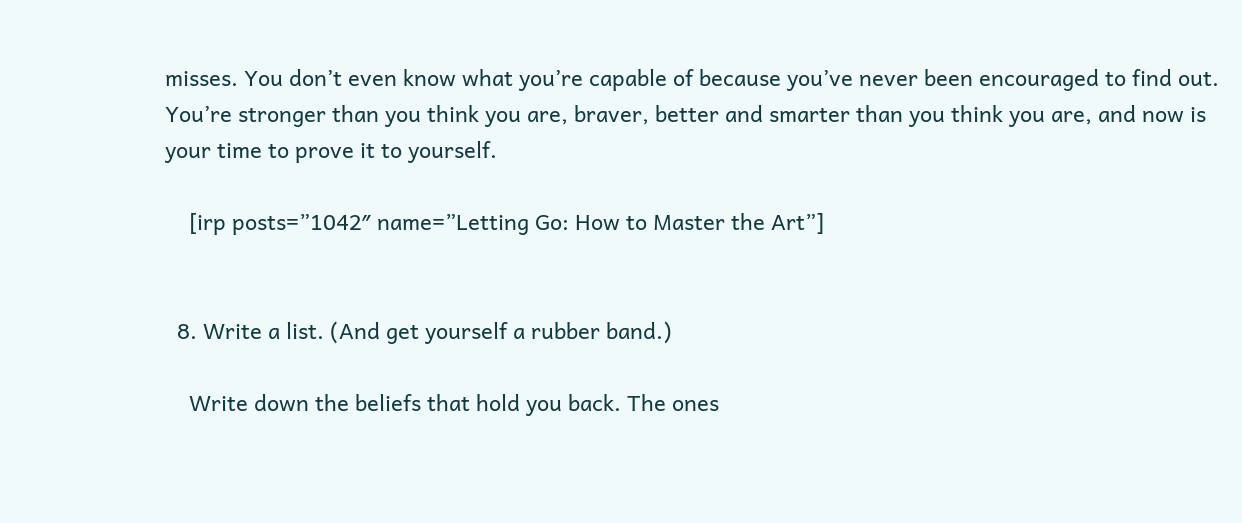misses. You don’t even know what you’re capable of because you’ve never been encouraged to find out. You’re stronger than you think you are, braver, better and smarter than you think you are, and now is your time to prove it to yourself.

    [irp posts=”1042″ name=”Letting Go: How to Master the Art”]


  8. Write a list. (And get yourself a rubber band.)

    Write down the beliefs that hold you back. The ones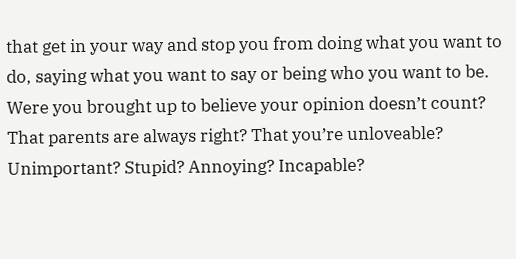that get in your way and stop you from doing what you want to do, saying what you want to say or being who you want to be. Were you brought up to believe your opinion doesn’t count? That parents are always right? That you’re unloveable? Unimportant? Stupid? Annoying? Incapable?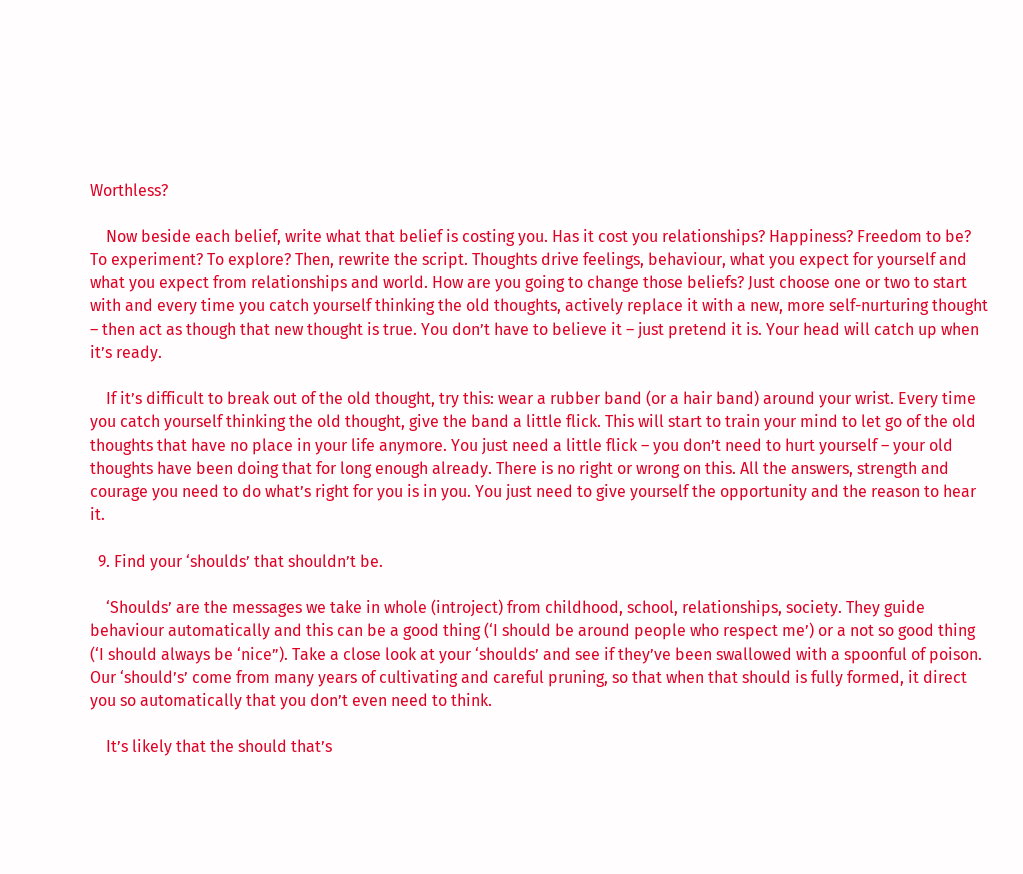Worthless?

    Now beside each belief, write what that belief is costing you. Has it cost you relationships? Happiness? Freedom to be? To experiment? To explore? Then, rewrite the script. Thoughts drive feelings, behaviour, what you expect for yourself and what you expect from relationships and world. How are you going to change those beliefs? Just choose one or two to start with and every time you catch yourself thinking the old thoughts, actively replace it with a new, more self-nurturing thought – then act as though that new thought is true. You don’t have to believe it – just pretend it is. Your head will catch up when it’s ready.

    If it’s difficult to break out of the old thought, try this: wear a rubber band (or a hair band) around your wrist. Every time you catch yourself thinking the old thought, give the band a little flick. This will start to train your mind to let go of the old thoughts that have no place in your life anymore. You just need a little flick – you don’t need to hurt yourself – your old thoughts have been doing that for long enough already. There is no right or wrong on this. All the answers, strength and courage you need to do what’s right for you is in you. You just need to give yourself the opportunity and the reason to hear it.

  9. Find your ‘shoulds’ that shouldn’t be.

    ‘Shoulds’ are the messages we take in whole (introject) from childhood, school, relationships, society. They guide behaviour automatically and this can be a good thing (‘I should be around people who respect me’) or a not so good thing (‘I should always be ‘nice”). Take a close look at your ‘shoulds’ and see if they’ve been swallowed with a spoonful of poison. Our ‘should’s’ come from many years of cultivating and careful pruning, so that when that should is fully formed, it direct you so automatically that you don’t even need to think.

    It’s likely that the should that’s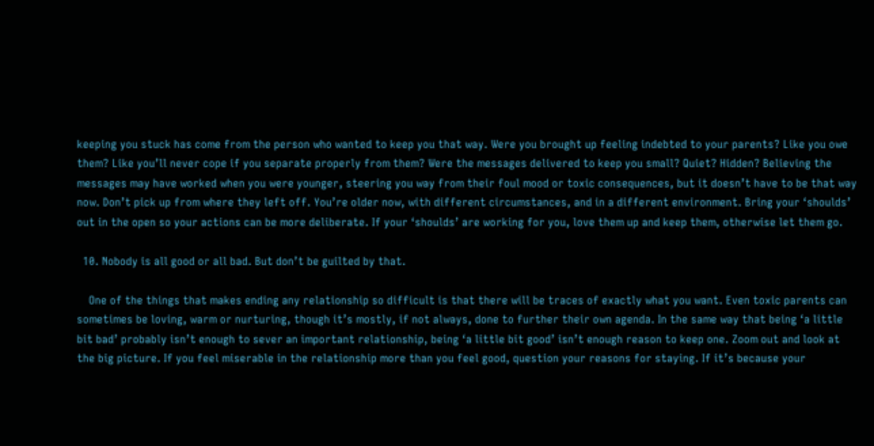keeping you stuck has come from the person who wanted to keep you that way. Were you brought up feeling indebted to your parents? Like you owe them? Like you’ll never cope if you separate properly from them? Were the messages delivered to keep you small? Quiet? Hidden? Believing the messages may have worked when you were younger, steering you way from their foul mood or toxic consequences, but it doesn’t have to be that way now. Don’t pick up from where they left off. You’re older now, with different circumstances, and in a different environment. Bring your ‘shoulds’ out in the open so your actions can be more deliberate. If your ‘shoulds’ are working for you, love them up and keep them, otherwise let them go.

  10. Nobody is all good or all bad. But don’t be guilted by that.

    One of the things that makes ending any relationship so difficult is that there will be traces of exactly what you want. Even toxic parents can sometimes be loving, warm or nurturing, though it’s mostly, if not always, done to further their own agenda. In the same way that being ‘a little bit bad’ probably isn’t enough to sever an important relationship, being ‘a little bit good’ isn’t enough reason to keep one. Zoom out and look at the big picture. If you feel miserable in the relationship more than you feel good, question your reasons for staying. If it’s because your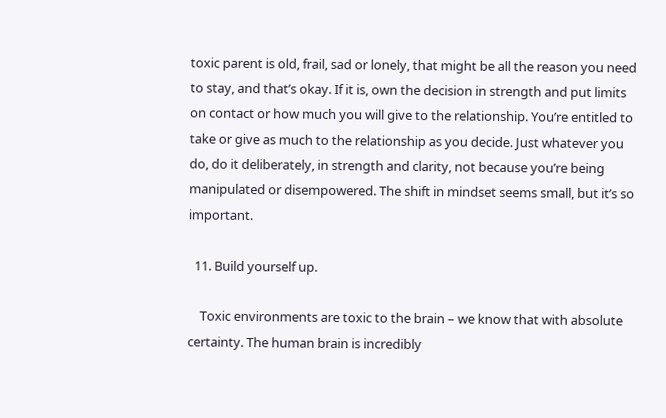toxic parent is old, frail, sad or lonely, that might be all the reason you need to stay, and that’s okay. If it is, own the decision in strength and put limits on contact or how much you will give to the relationship. You’re entitled to take or give as much to the relationship as you decide. Just whatever you do, do it deliberately, in strength and clarity, not because you’re being manipulated or disempowered. The shift in mindset seems small, but it’s so important.

  11. Build yourself up.

    Toxic environments are toxic to the brain – we know that with absolute certainty. The human brain is incredibly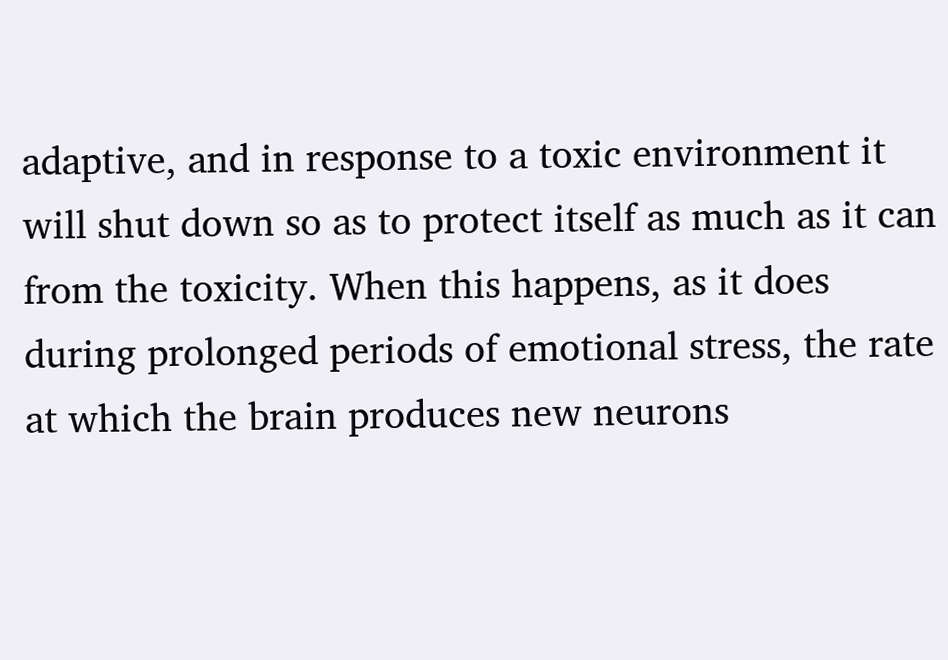adaptive, and in response to a toxic environment it will shut down so as to protect itself as much as it can from the toxicity. When this happens, as it does during prolonged periods of emotional stress, the rate at which the brain produces new neurons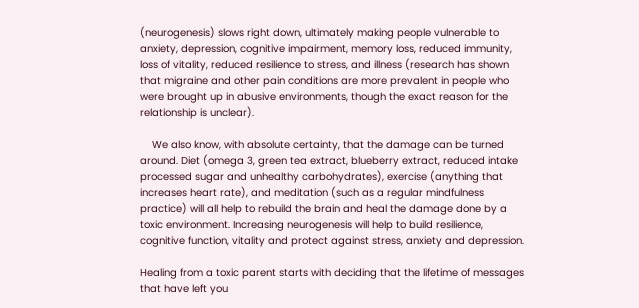(neurogenesis) slows right down, ultimately making people vulnerable to anxiety, depression, cognitive impairment, memory loss, reduced immunity, loss of vitality, reduced resilience to stress, and illness (research has shown that migraine and other pain conditions are more prevalent in people who were brought up in abusive environments, though the exact reason for the relationship is unclear).

    We also know, with absolute certainty, that the damage can be turned around. Diet (omega 3, green tea extract, blueberry extract, reduced intake processed sugar and unhealthy carbohydrates), exercise (anything that increases heart rate), and meditation (such as a regular mindfulness practice) will all help to rebuild the brain and heal the damage done by a toxic environment. Increasing neurogenesis will help to build resilience, cognitive function, vitality and protect against stress, anxiety and depression.

Healing from a toxic parent starts with deciding that the lifetime of messages that have left you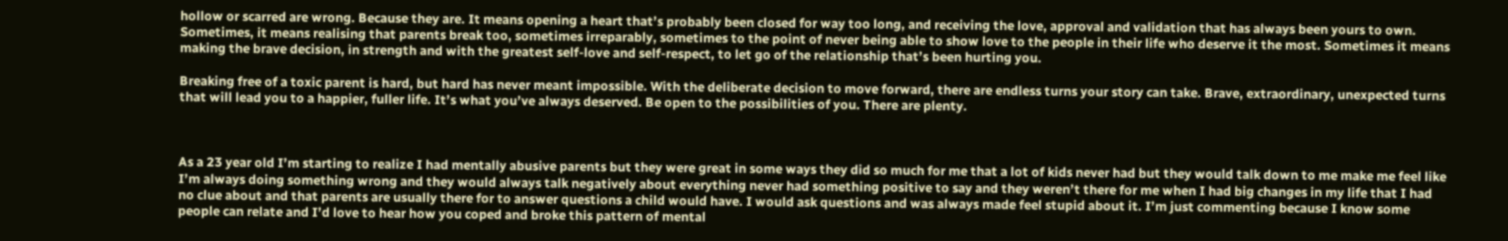hollow or scarred are wrong. Because they are. It means opening a heart that’s probably been closed for way too long, and receiving the love, approval and validation that has always been yours to own. Sometimes, it means realising that parents break too, sometimes irreparably, sometimes to the point of never being able to show love to the people in their life who deserve it the most. Sometimes it means making the brave decision, in strength and with the greatest self-love and self-respect, to let go of the relationship that’s been hurting you.

Breaking free of a toxic parent is hard, but hard has never meant impossible. With the deliberate decision to move forward, there are endless turns your story can take. Brave, extraordinary, unexpected turns that will lead you to a happier, fuller life. It’s what you’ve always deserved. Be open to the possibilities of you. There are plenty.



As a 23 year old I’m starting to realize I had mentally abusive parents but they were great in some ways they did so much for me that a lot of kids never had but they would talk down to me make me feel like I’m always doing something wrong and they would always talk negatively about everything never had something positive to say and they weren’t there for me when I had big changes in my life that I had no clue about and that parents are usually there for to answer questions a child would have. I would ask questions and was always made feel stupid about it. I’m just commenting because I know some people can relate and I’d love to hear how you coped and broke this pattern of mental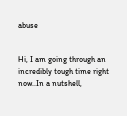abuse


Hi, I am going through an incredibly tough time right now..In a nutshell,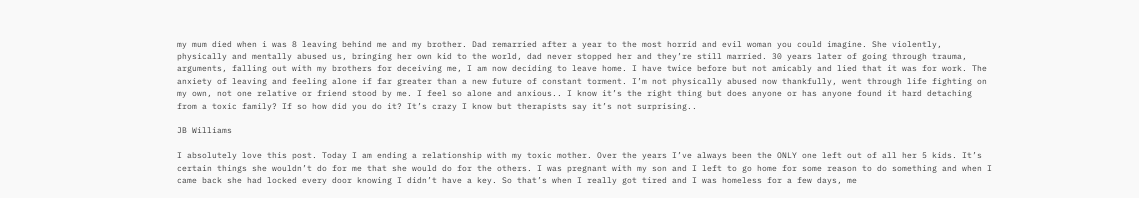my mum died when i was 8 leaving behind me and my brother. Dad remarried after a year to the most horrid and evil woman you could imagine. She violently, physically and mentally abused us, bringing her own kid to the world, dad never stopped her and they’re still married. 30 years later of going through trauma, arguments, falling out with my brothers for deceiving me, I am now deciding to leave home. I have twice before but not amicably and lied that it was for work. The anxiety of leaving and feeling alone if far greater than a new future of constant torment. I’m not physically abused now thankfully, went through life fighting on my own, not one relative or friend stood by me. I feel so alone and anxious.. I know it’s the right thing but does anyone or has anyone found it hard detaching from a toxic family? If so how did you do it? It’s crazy I know but therapists say it’s not surprising..

JB Williams

I absolutely love this post. Today I am ending a relationship with my toxic mother. Over the years I’ve always been the ONLY one left out of all her 5 kids. It’s certain things she wouldn’t do for me that she would do for the others. I was pregnant with my son and I left to go home for some reason to do something and when I came back she had locked every door knowing I didn’t have a key. So that’s when I really got tired and I was homeless for a few days, me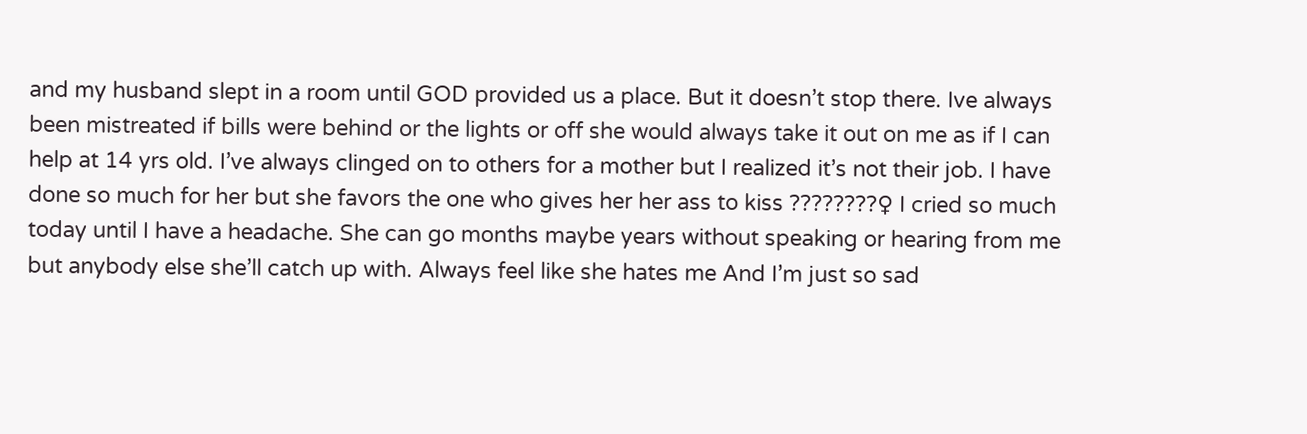and my husband slept in a room until GOD provided us a place. But it doesn’t stop there. Ive always been mistreated if bills were behind or the lights or off she would always take it out on me as if I can help at 14 yrs old. I’ve always clinged on to others for a mother but I realized it’s not their job. I have done so much for her but she favors the one who gives her her ass to kiss ????????♀ I cried so much today until I have a headache. She can go months maybe years without speaking or hearing from me but anybody else she’ll catch up with. Always feel like she hates me And I’m just so sad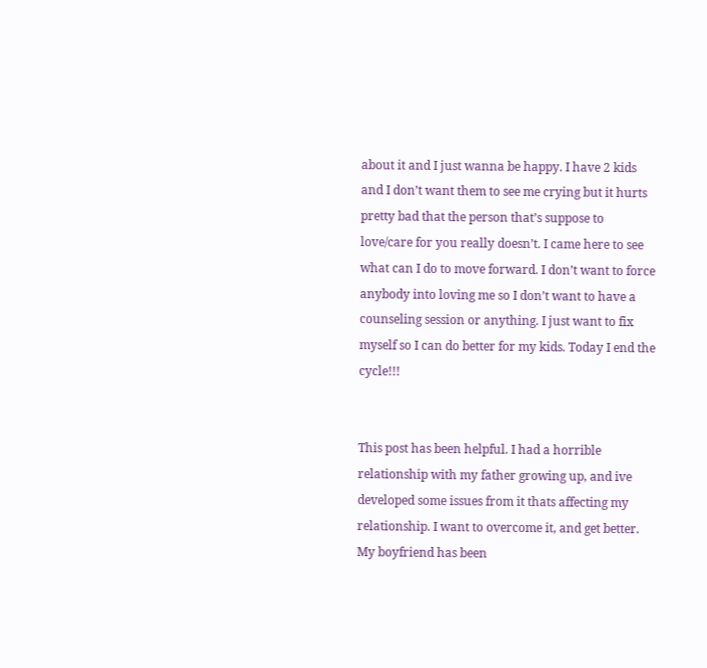about it and I just wanna be happy. I have 2 kids and I don’t want them to see me crying but it hurts pretty bad that the person that’s suppose to love/care for you really doesn’t. I came here to see what can I do to move forward. I don’t want to force anybody into loving me so I don’t want to have a counseling session or anything. I just want to fix myself so I can do better for my kids. Today I end the cycle!!!


This post has been helpful. I had a horrible relationship with my father growing up, and ive developed some issues from it thats affecting my relationship. I want to overcome it, and get better. My boyfriend has been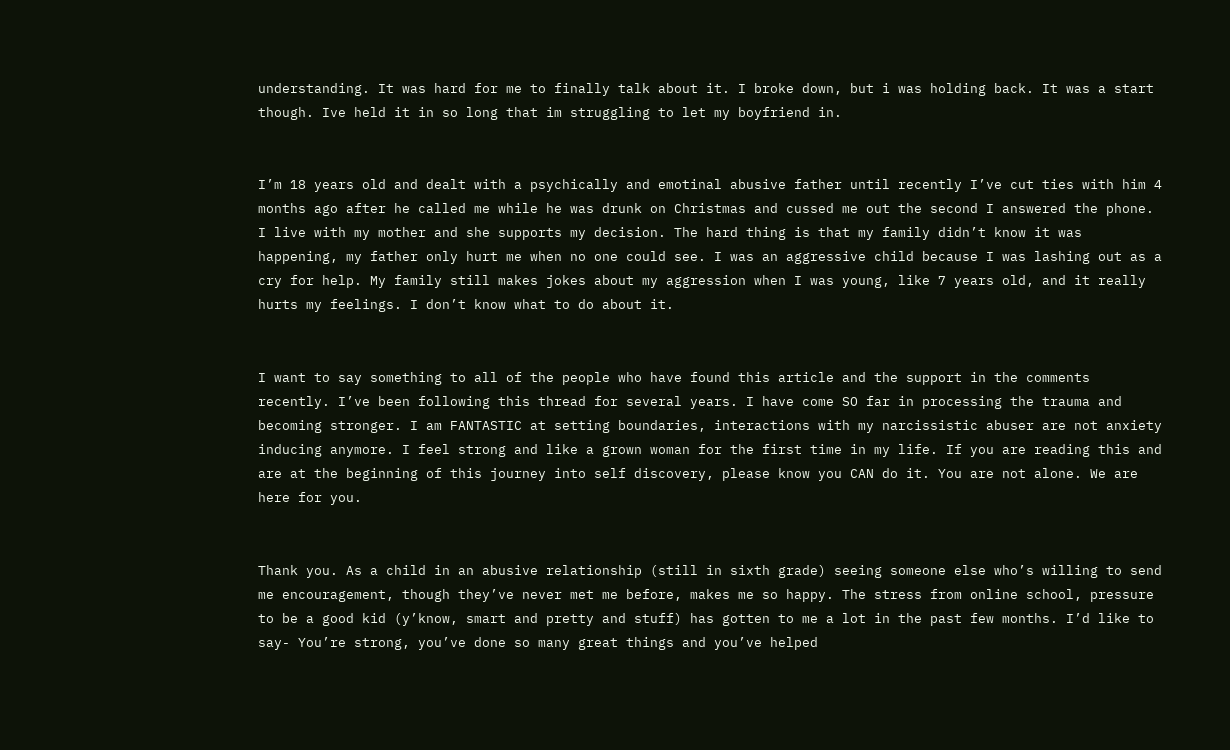understanding. It was hard for me to finally talk about it. I broke down, but i was holding back. It was a start though. Ive held it in so long that im struggling to let my boyfriend in.


I’m 18 years old and dealt with a psychically and emotinal abusive father until recently I’ve cut ties with him 4 months ago after he called me while he was drunk on Christmas and cussed me out the second I answered the phone. I live with my mother and she supports my decision. The hard thing is that my family didn’t know it was happening, my father only hurt me when no one could see. I was an aggressive child because I was lashing out as a cry for help. My family still makes jokes about my aggression when I was young, like 7 years old, and it really hurts my feelings. I don’t know what to do about it.


I want to say something to all of the people who have found this article and the support in the comments recently. I’ve been following this thread for several years. I have come SO far in processing the trauma and becoming stronger. I am FANTASTIC at setting boundaries, interactions with my narcissistic abuser are not anxiety inducing anymore. I feel strong and like a grown woman for the first time in my life. If you are reading this and are at the beginning of this journey into self discovery, please know you CAN do it. You are not alone. We are here for you.


Thank you. As a child in an abusive relationship (still in sixth grade) seeing someone else who’s willing to send me encouragement, though they’ve never met me before, makes me so happy. The stress from online school, pressure to be a good kid (y’know, smart and pretty and stuff) has gotten to me a lot in the past few months. I’d like to say- You’re strong, you’ve done so many great things and you’ve helped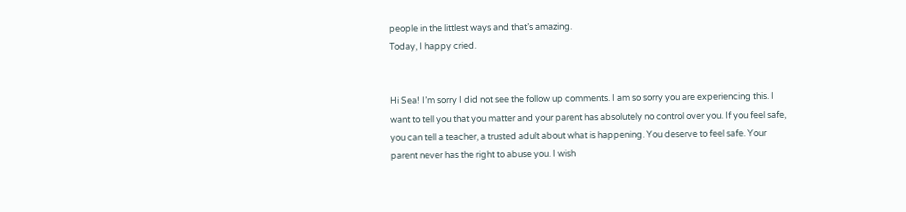people in the littlest ways and that’s amazing.
Today, I happy cried.


Hi Sea! I’m sorry I did not see the follow up comments. I am so sorry you are experiencing this. I want to tell you that you matter and your parent has absolutely no control over you. If you feel safe, you can tell a teacher, a trusted adult about what is happening. You deserve to feel safe. Your parent never has the right to abuse you. I wish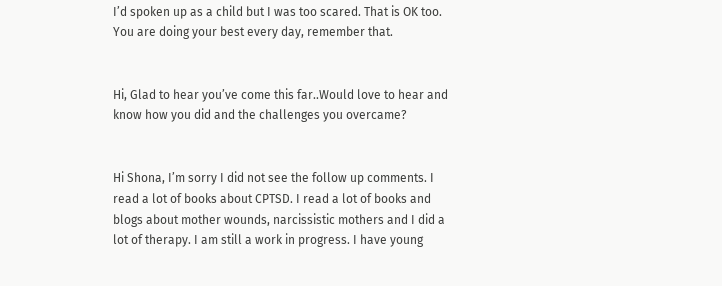I’d spoken up as a child but I was too scared. That is OK too. You are doing your best every day, remember that.


Hi, Glad to hear you’ve come this far..Would love to hear and know how you did and the challenges you overcame?


Hi Shona, I’m sorry I did not see the follow up comments. I read a lot of books about CPTSD. I read a lot of books and blogs about mother wounds, narcissistic mothers and I did a lot of therapy. I am still a work in progress. I have young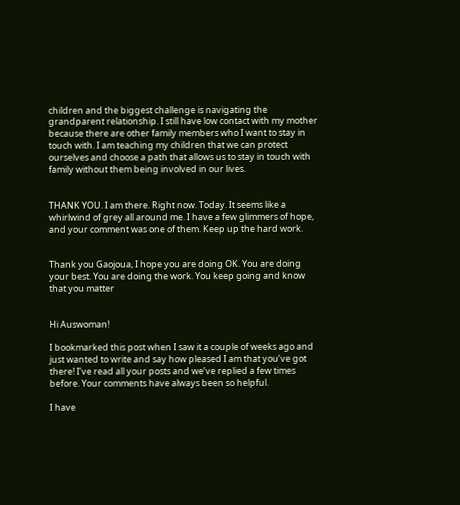children and the biggest challenge is navigating the grandparent relationship. I still have low contact with my mother because there are other family members who I want to stay in touch with. I am teaching my children that we can protect ourselves and choose a path that allows us to stay in touch with family without them being involved in our lives.


THANK YOU. I am there. Right now. Today. It seems like a whirlwind of grey all around me. I have a few glimmers of hope, and your comment was one of them. Keep up the hard work.


Thank you Gaojoua, I hope you are doing OK. You are doing your best. You are doing the work. You keep going and know that you matter


Hi Auswoman!

I bookmarked this post when I saw it a couple of weeks ago and just wanted to write and say how pleased I am that you’ve got there! I’ve read all your posts and we’ve replied a few times before. Your comments have always been so helpful.

I have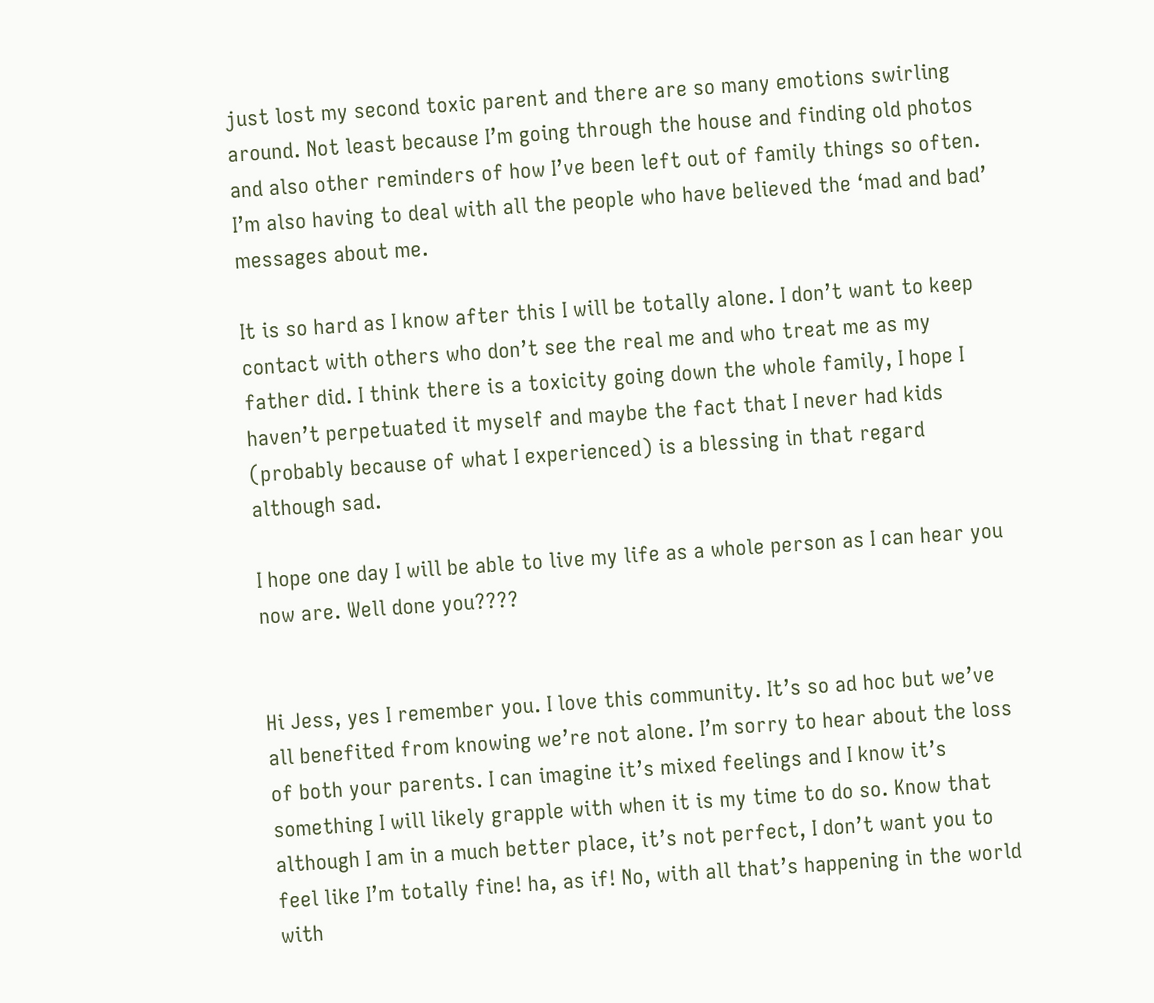just lost my second toxic parent and there are so many emotions swirling around. Not least because I’m going through the house and finding old photos and also other reminders of how I’ve been left out of family things so often. I’m also having to deal with all the people who have believed the ‘mad and bad’ messages about me.

It is so hard as I know after this I will be totally alone. I don’t want to keep contact with others who don’t see the real me and who treat me as my father did. I think there is a toxicity going down the whole family, I hope I haven’t perpetuated it myself and maybe the fact that I never had kids (probably because of what I experienced) is a blessing in that regard although sad.

I hope one day I will be able to live my life as a whole person as I can hear you now are. Well done you????


Hi Jess, yes I remember you. I love this community. It’s so ad hoc but we’ve all benefited from knowing we’re not alone. I’m sorry to hear about the loss of both your parents. I can imagine it’s mixed feelings and I know it’s something I will likely grapple with when it is my time to do so. Know that although I am in a much better place, it’s not perfect, I don’t want you to feel like I’m totally fine! ha, as if! No, with all that’s happening in the world with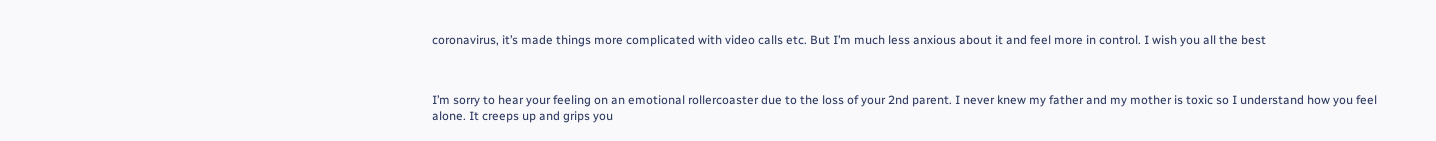coronavirus, it’s made things more complicated with video calls etc. But I’m much less anxious about it and feel more in control. I wish you all the best



I’m sorry to hear your feeling on an emotional rollercoaster due to the loss of your 2nd parent. I never knew my father and my mother is toxic so I understand how you feel alone. It creeps up and grips you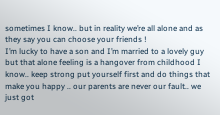sometimes I know.. but in reality we’re all alone and as they say you can choose your friends !
I’m lucky to have a son and I’m married to a lovely guy but that alone feeling is a hangover from childhood I know.. keep strong put yourself first and do things that make you happy .. our parents are never our fault.. we just got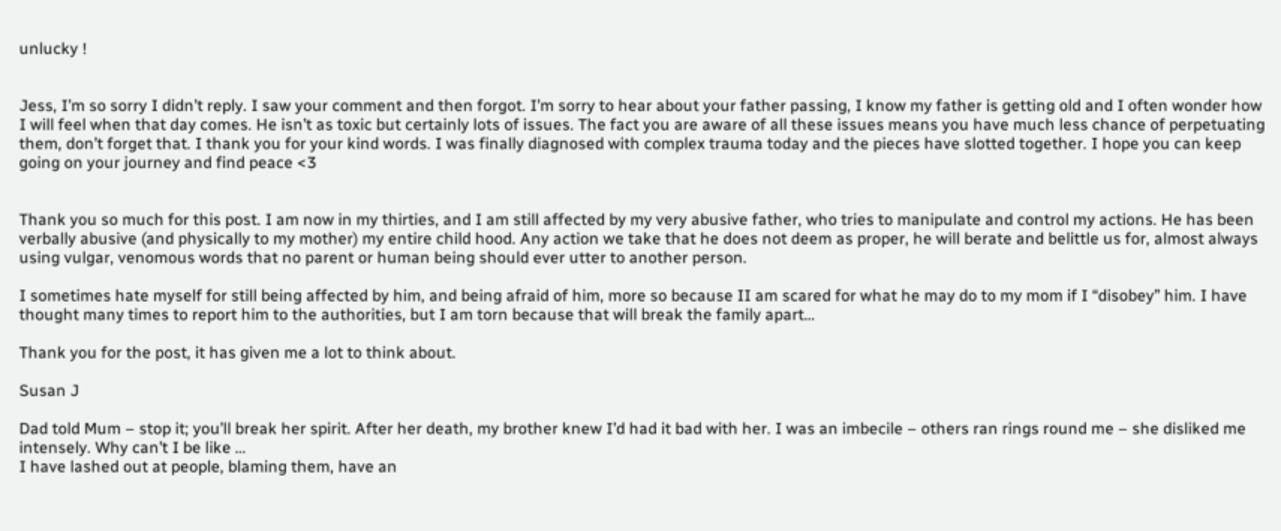unlucky !


Jess, I’m so sorry I didn’t reply. I saw your comment and then forgot. I’m sorry to hear about your father passing, I know my father is getting old and I often wonder how I will feel when that day comes. He isn’t as toxic but certainly lots of issues. The fact you are aware of all these issues means you have much less chance of perpetuating them, don’t forget that. I thank you for your kind words. I was finally diagnosed with complex trauma today and the pieces have slotted together. I hope you can keep going on your journey and find peace <3


Thank you so much for this post. I am now in my thirties, and I am still affected by my very abusive father, who tries to manipulate and control my actions. He has been verbally abusive (and physically to my mother) my entire child hood. Any action we take that he does not deem as proper, he will berate and belittle us for, almost always using vulgar, venomous words that no parent or human being should ever utter to another person.

I sometimes hate myself for still being affected by him, and being afraid of him, more so because II am scared for what he may do to my mom if I “disobey” him. I have thought many times to report him to the authorities, but I am torn because that will break the family apart…

Thank you for the post, it has given me a lot to think about.

Susan J

Dad told Mum – stop it; you’ll break her spirit. After her death, my brother knew I’d had it bad with her. I was an imbecile – others ran rings round me – she disliked me intensely. Why can’t I be like …
I have lashed out at people, blaming them, have an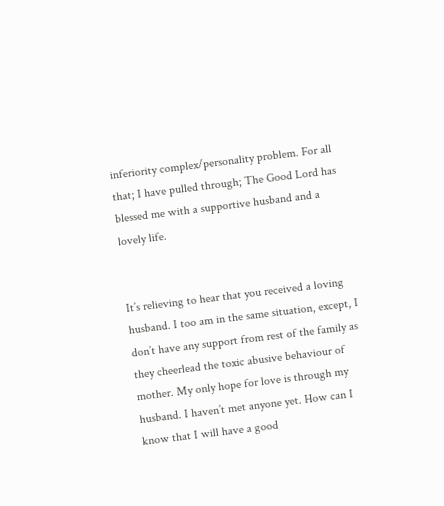inferiority complex/personality problem. For all that; I have pulled through; The Good Lord has blessed me with a supportive husband and a lovely life.


It’s relieving to hear that you received a loving husband. I too am in the same situation, except, I don’t have any support from rest of the family as they cheerlead the toxic abusive behaviour of mother. My only hope for love is through my husband. I haven’t met anyone yet. How can I know that I will have a good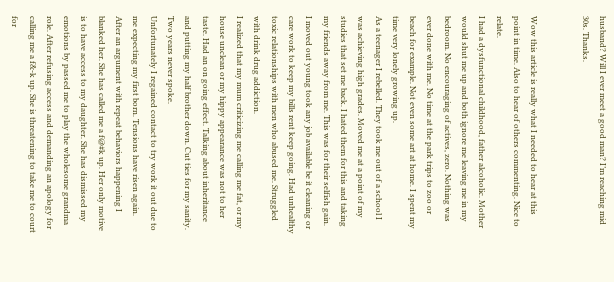husband? Will I ever meet a good man? I’m reaching mid 30s. Thanks.


Wow this article is really what I needed to hear at this point in time. Also to hear of others commenting. Nice to relate.
I had a dysfunctional childhood, father alcoholic. Mother would shut me up and both ignore me leaving me in my bedroom. No encouraging of actives, zero. Nothing was ever done with me. No time at the park trips to zoo or beach for example. Not even some art at home. I spent my time very lonely growing up.
As a teenager I rebelled. They took me out of a school I was achieving high grades. Moved me at a point of my studies that set me back. I hated them for this and taking my friends away from me. This was for their selfish gain.
I moved out young took any job available be it cleaning or care work to keep my bills rent keep going. Had unhealthy toxic relationships with men who abused me. Struggled with drink drug addiction.
I realized that my mum criticizing me calling me fat, or my house unclean or my hippy appearance was not to her taste. Had an on going effect. Talking about inheritance and putting my half brother down. Cut ties for my sanity. Two years never spoke.
Unfortunately I regained contact to try work it out due to me expecting my first born. Tensions have risen again. After an argument with repeat behaviors happening I blanked her. She has called me a f@#k up. Her only motive is to have access to my daughter. She has dismissed my emotions by passed me to play the wholesome grandma role. After refusing access and demanding an apology for calling me a f&-k up. She is threatening to take me to court for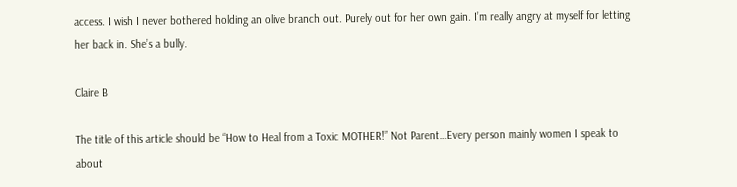access. I wish I never bothered holding an olive branch out. Purely out for her own gain. I’m really angry at myself for letting her back in. She’s a bully.

Claire B

The title of this article should be “How to Heal from a Toxic MOTHER!” Not Parent…Every person mainly women I speak to about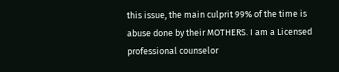this issue, the main culprit 99% of the time is abuse done by their MOTHERS. I am a Licensed professional counselor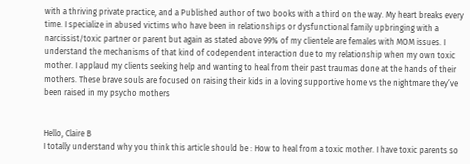with a thriving private practice, and a Published author of two books with a third on the way. My heart breaks every time. I specialize in abused victims who have been in relationships or dysfunctional family upbringing with a narcissist/toxic partner or parent but again as stated above 99% of my clientele are females with MOM issues. I understand the mechanisms of that kind of codependent interaction due to my relationship when my own toxic mother. I applaud my clients seeking help and wanting to heal from their past traumas done at the hands of their mothers. These brave souls are focused on raising their kids in a loving supportive home vs the nightmare they’ve been raised in my psycho mothers


Hello, Claire B
I totally understand why you think this article should be : How to heal from a toxic mother. I have toxic parents so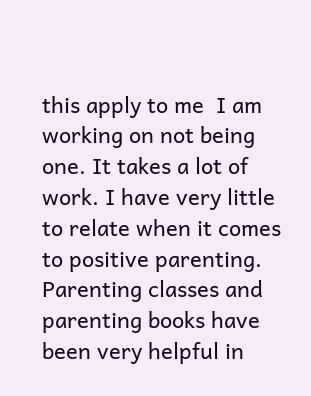this apply to me  I am working on not being one. It takes a lot of work. I have very little to relate when it comes to positive parenting. Parenting classes and parenting books have been very helpful in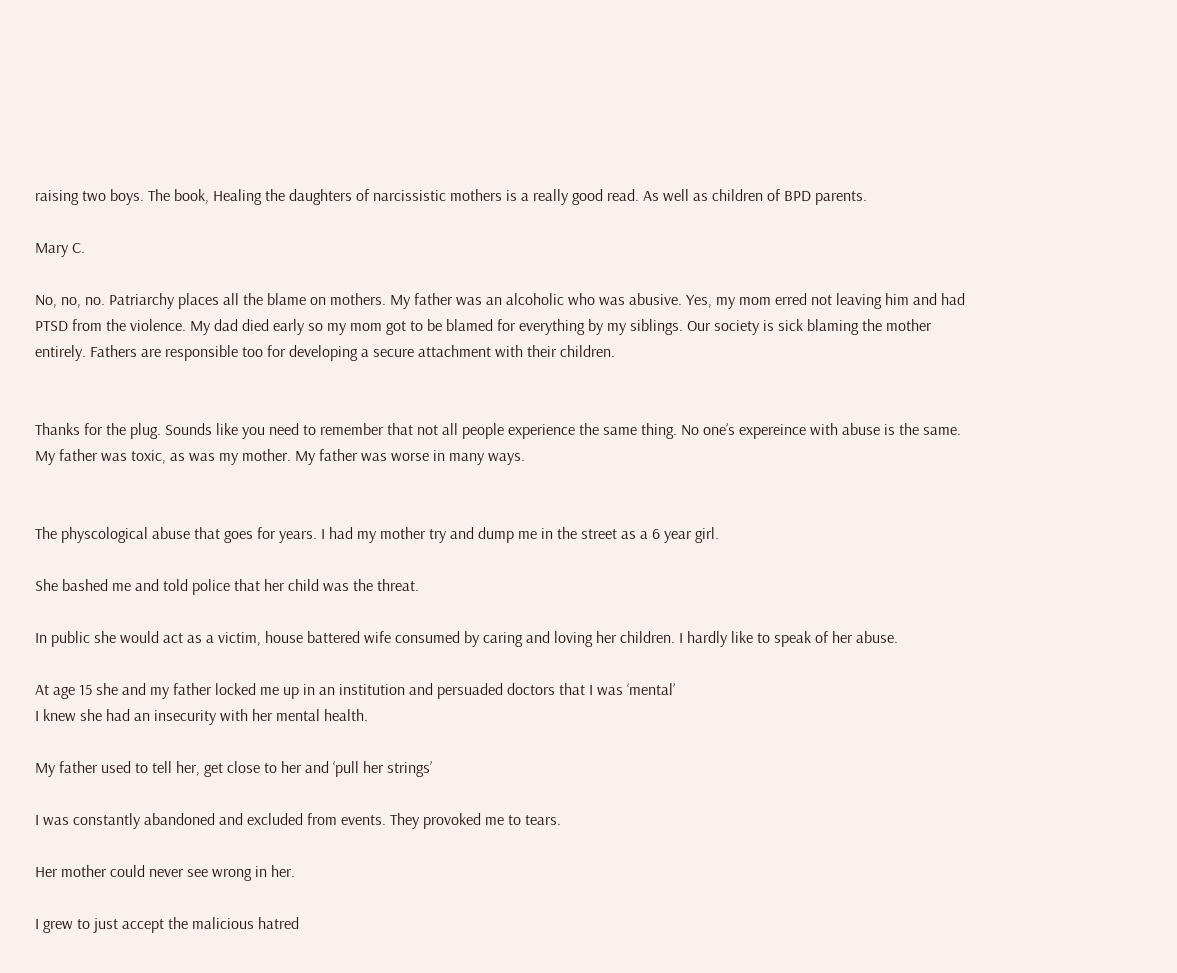raising two boys. The book, Healing the daughters of narcissistic mothers is a really good read. As well as children of BPD parents.

Mary C.

No, no, no. Patriarchy places all the blame on mothers. My father was an alcoholic who was abusive. Yes, my mom erred not leaving him and had PTSD from the violence. My dad died early so my mom got to be blamed for everything by my siblings. Our society is sick blaming the mother entirely. Fathers are responsible too for developing a secure attachment with their children.


Thanks for the plug. Sounds like you need to remember that not all people experience the same thing. No one’s expereince with abuse is the same. My father was toxic, as was my mother. My father was worse in many ways.


The physcological abuse that goes for years. I had my mother try and dump me in the street as a 6 year girl.

She bashed me and told police that her child was the threat.

In public she would act as a victim, house battered wife consumed by caring and loving her children. I hardly like to speak of her abuse.

At age 15 she and my father locked me up in an institution and persuaded doctors that I was ‘mental’
I knew she had an insecurity with her mental health.

My father used to tell her, get close to her and ‘pull her strings’

I was constantly abandoned and excluded from events. They provoked me to tears.

Her mother could never see wrong in her.

I grew to just accept the malicious hatred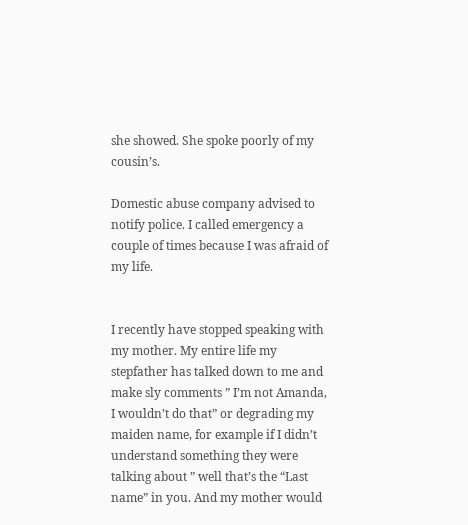she showed. She spoke poorly of my cousin’s.

Domestic abuse company advised to notify police. I called emergency a couple of times because I was afraid of my life.


I recently have stopped speaking with my mother. My entire life my stepfather has talked down to me and make sly comments ” I’m not Amanda, I wouldn’t do that” or degrading my maiden name, for example if I didn’t understand something they were talking about ” well that’s the “Last name” in you. And my mother would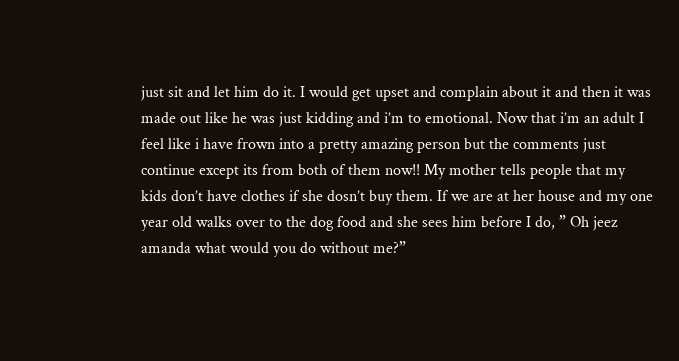just sit and let him do it. I would get upset and complain about it and then it was made out like he was just kidding and i’m to emotional. Now that i’m an adult I feel like i have frown into a pretty amazing person but the comments just continue except its from both of them now!! My mother tells people that my kids don’t have clothes if she dosn’t buy them. If we are at her house and my one year old walks over to the dog food and she sees him before I do, ” Oh jeez amanda what would you do without me?”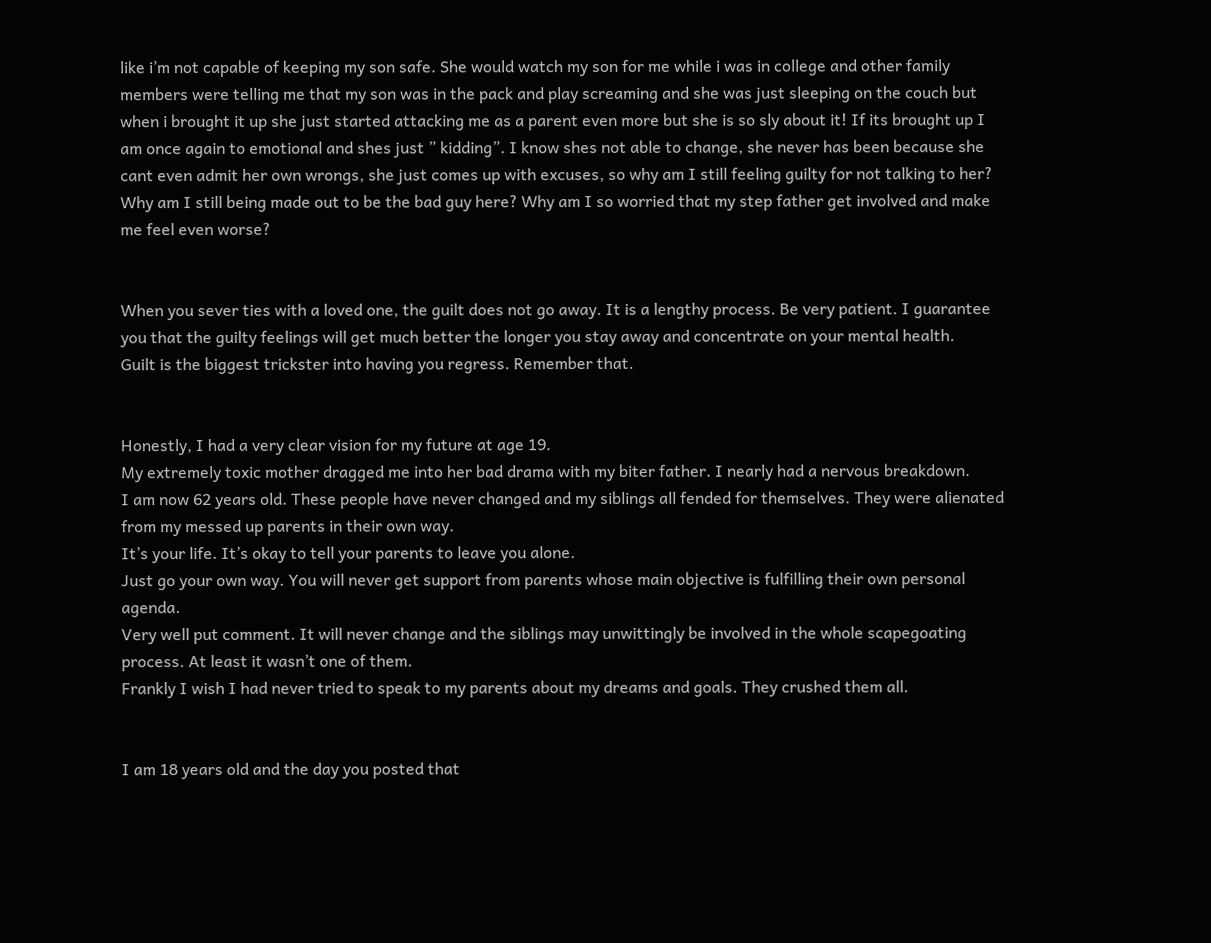like i’m not capable of keeping my son safe. She would watch my son for me while i was in college and other family members were telling me that my son was in the pack and play screaming and she was just sleeping on the couch but when i brought it up she just started attacking me as a parent even more but she is so sly about it! If its brought up I am once again to emotional and shes just ” kidding”. I know shes not able to change, she never has been because she cant even admit her own wrongs, she just comes up with excuses, so why am I still feeling guilty for not talking to her? Why am I still being made out to be the bad guy here? Why am I so worried that my step father get involved and make me feel even worse?


When you sever ties with a loved one, the guilt does not go away. It is a lengthy process. Be very patient. I guarantee you that the guilty feelings will get much better the longer you stay away and concentrate on your mental health.
Guilt is the biggest trickster into having you regress. Remember that.


Honestly, I had a very clear vision for my future at age 19.
My extremely toxic mother dragged me into her bad drama with my biter father. I nearly had a nervous breakdown.
I am now 62 years old. These people have never changed and my siblings all fended for themselves. They were alienated from my messed up parents in their own way.
It’s your life. It’s okay to tell your parents to leave you alone.
Just go your own way. You will never get support from parents whose main objective is fulfilling their own personal agenda.
Very well put comment. It will never change and the siblings may unwittingly be involved in the whole scapegoating process. At least it wasn’t one of them.
Frankly I wish I had never tried to speak to my parents about my dreams and goals. They crushed them all.


I am 18 years old and the day you posted that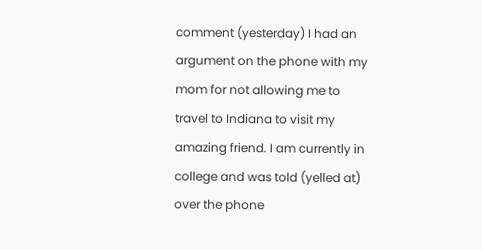comment (yesterday) I had an argument on the phone with my mom for not allowing me to travel to Indiana to visit my amazing friend. I am currently in college and was told (yelled at) over the phone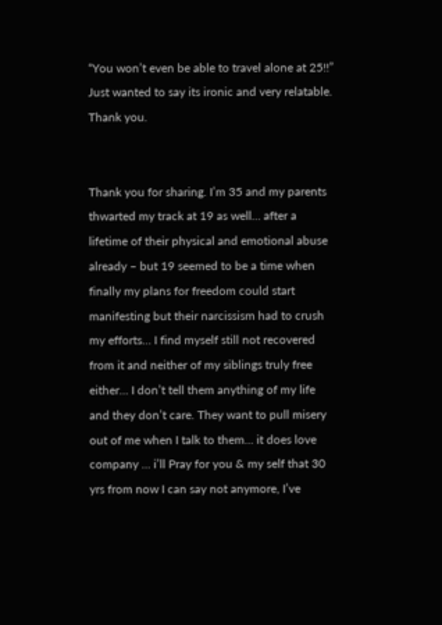“You won’t even be able to travel alone at 25!!” Just wanted to say its ironic and very relatable. Thank you.


Thank you for sharing. I’m 35 and my parents thwarted my track at 19 as well… after a lifetime of their physical and emotional abuse already – but 19 seemed to be a time when finally my plans for freedom could start manifesting but their narcissism had to crush my efforts… I find myself still not recovered from it and neither of my siblings truly free either… I don’t tell them anything of my life and they don’t care. They want to pull misery out of me when I talk to them… it does love company … i’ll Pray for you & my self that 30 yrs from now I can say not anymore, I’ve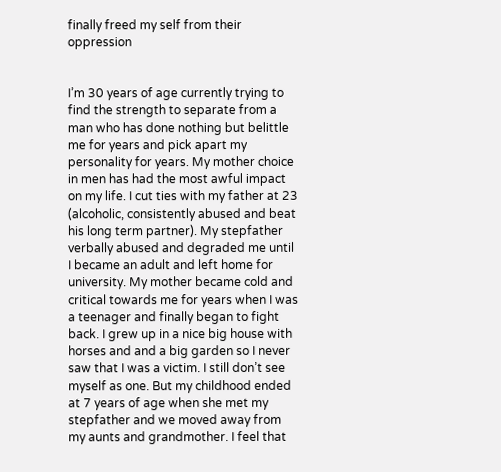finally freed my self from their oppression


I’m 30 years of age currently trying to find the strength to separate from a man who has done nothing but belittle me for years and pick apart my personality for years. My mother choice in men has had the most awful impact on my life. I cut ties with my father at 23 (alcoholic, consistently abused and beat his long term partner). My stepfather verbally abused and degraded me until I became an adult and left home for university. My mother became cold and critical towards me for years when I was a teenager and finally began to fight back. I grew up in a nice big house with horses and and a big garden so I never saw that I was a victim. I still don’t see myself as one. But my childhood ended at 7 years of age when she met my stepfather and we moved away from my aunts and grandmother. I feel that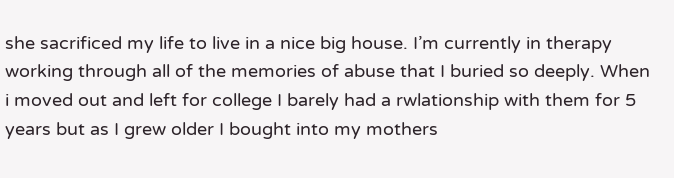she sacrificed my life to live in a nice big house. I’m currently in therapy working through all of the memories of abuse that I buried so deeply. When i moved out and left for college I barely had a rwlationship with them for 5 years but as I grew older I bought into my mothers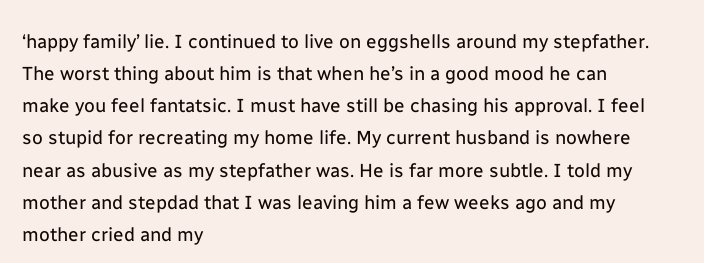‘happy family’ lie. I continued to live on eggshells around my stepfather. The worst thing about him is that when he’s in a good mood he can make you feel fantatsic. I must have still be chasing his approval. I feel so stupid for recreating my home life. My current husband is nowhere near as abusive as my stepfather was. He is far more subtle. I told my mother and stepdad that I was leaving him a few weeks ago and my mother cried and my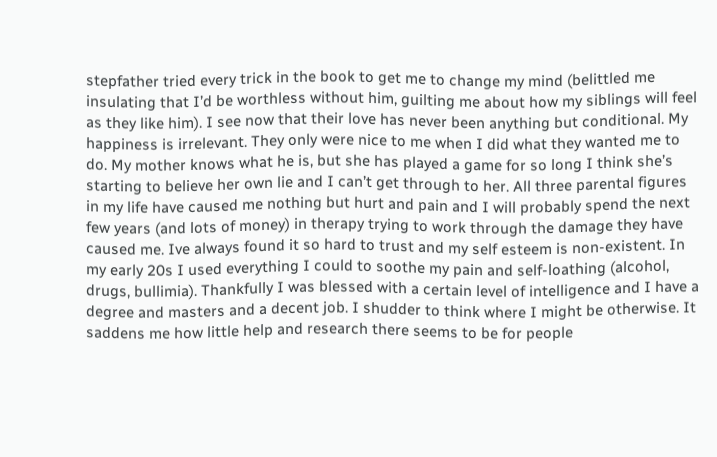stepfather tried every trick in the book to get me to change my mind (belittled me insulating that I’d be worthless without him, guilting me about how my siblings will feel as they like him). I see now that their love has never been anything but conditional. My happiness is irrelevant. They only were nice to me when I did what they wanted me to do. My mother knows what he is, but she has played a game for so long I think she’s starting to believe her own lie and I can’t get through to her. All three parental figures in my life have caused me nothing but hurt and pain and I will probably spend the next few years (and lots of money) in therapy trying to work through the damage they have caused me. Ive always found it so hard to trust and my self esteem is non-existent. In my early 20s I used everything I could to soothe my pain and self-loathing (alcohol, drugs, bullimia). Thankfully I was blessed with a certain level of intelligence and I have a degree and masters and a decent job. I shudder to think where I might be otherwise. It saddens me how little help and research there seems to be for people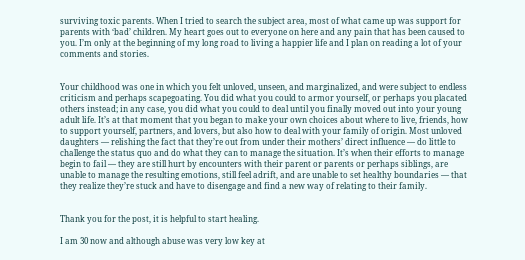surviving toxic parents. When I tried to search the subject area, most of what came up was support for parents with ‘bad’ children. My heart goes out to everyone on here and any pain that has been caused to you. I’m only at the beginning of my long road to living a happier life and I plan on reading a lot of your comments and stories.


Your childhood was one in which you felt unloved, unseen, and marginalized, and were subject to endless criticism and perhaps scapegoating. You did what you could to armor yourself, or perhaps you placated others instead; in any case, you did what you could to deal until you finally moved out into your young adult life. It’s at that moment that you began to make your own choices about where to live, friends, how to support yourself, partners, and lovers, but also how to deal with your family of origin. Most unloved daughters — relishing the fact that they’re out from under their mothers’ direct influence — do little to challenge the status quo and do what they can to manage the situation. It’s when their efforts to manage begin to fail — they are still hurt by encounters with their parent or parents or perhaps siblings, are unable to manage the resulting emotions, still feel adrift, and are unable to set healthy boundaries — that they realize they’re stuck and have to disengage and find a new way of relating to their family.


Thank you for the post, it is helpful to start healing.

I am 30 now and although abuse was very low key at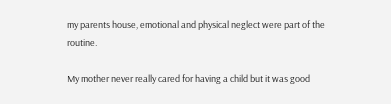my parents house, emotional and physical neglect were part of the routine.

My mother never really cared for having a child but it was good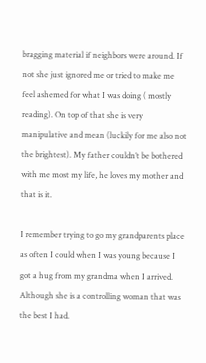bragging material if neighbors were around. If not she just ignored me or tried to make me feel ashemed for what I was doing ( mostly reading). On top of that she is very manipulative and mean (luckily for me also not the brightest). My father couldn’t be bothered with me most my life, he loves my mother and that is it.

I remember trying to go my grandparents place as often I could when I was young because I got a hug from my grandma when I arrived. Although she is a controlling woman that was the best I had.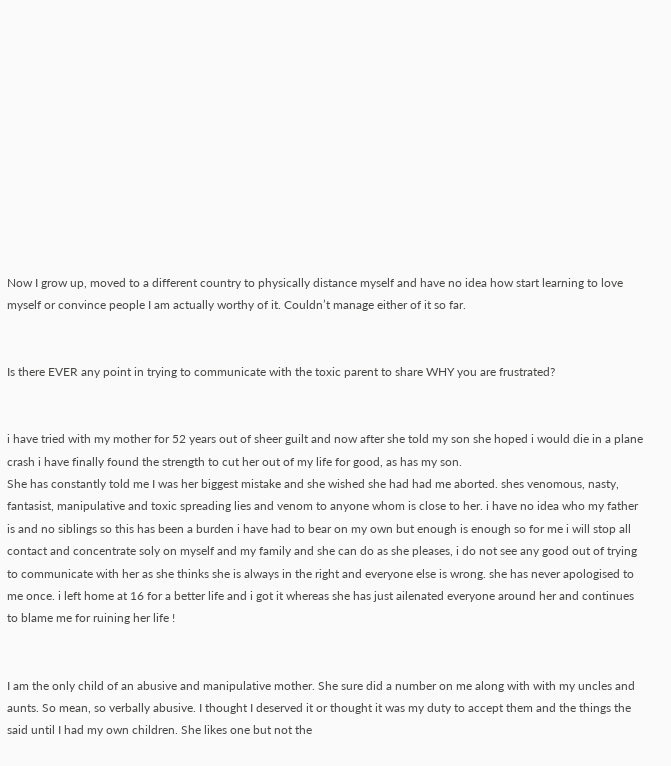Now I grow up, moved to a different country to physically distance myself and have no idea how start learning to love myself or convince people I am actually worthy of it. Couldn’t manage either of it so far.


Is there EVER any point in trying to communicate with the toxic parent to share WHY you are frustrated?


i have tried with my mother for 52 years out of sheer guilt and now after she told my son she hoped i would die in a plane crash i have finally found the strength to cut her out of my life for good, as has my son.
She has constantly told me I was her biggest mistake and she wished she had had me aborted. shes venomous, nasty, fantasist, manipulative and toxic spreading lies and venom to anyone whom is close to her. i have no idea who my father is and no siblings so this has been a burden i have had to bear on my own but enough is enough so for me i will stop all contact and concentrate soly on myself and my family and she can do as she pleases, i do not see any good out of trying to communicate with her as she thinks she is always in the right and everyone else is wrong. she has never apologised to me once. i left home at 16 for a better life and i got it whereas she has just ailenated everyone around her and continues to blame me for ruining her life !


I am the only child of an abusive and manipulative mother. She sure did a number on me along with with my uncles and aunts. So mean, so verbally abusive. I thought I deserved it or thought it was my duty to accept them and the things the said until I had my own children. She likes one but not the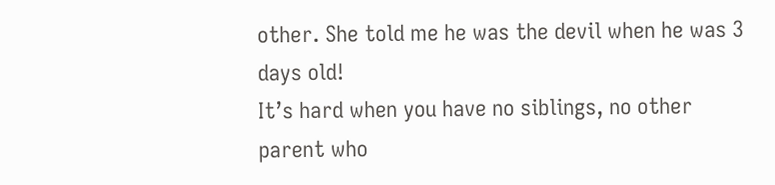other. She told me he was the devil when he was 3 days old!
It’s hard when you have no siblings, no other parent who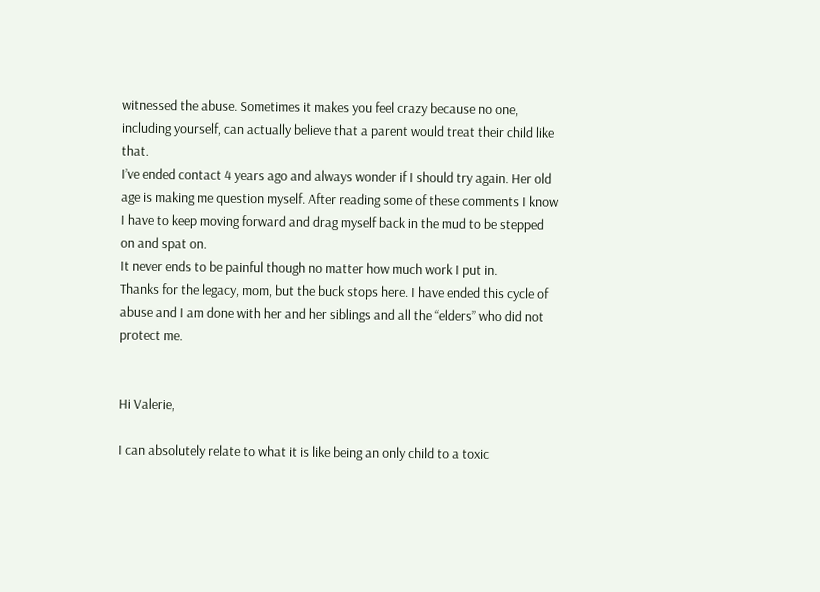witnessed the abuse. Sometimes it makes you feel crazy because no one, including yourself, can actually believe that a parent would treat their child like that.
I’ve ended contact 4 years ago and always wonder if I should try again. Her old age is making me question myself. After reading some of these comments I know I have to keep moving forward and drag myself back in the mud to be stepped on and spat on.
It never ends to be painful though no matter how much work I put in.
Thanks for the legacy, mom, but the buck stops here. I have ended this cycle of abuse and I am done with her and her siblings and all the “elders” who did not protect me.


Hi Valerie,

I can absolutely relate to what it is like being an only child to a toxic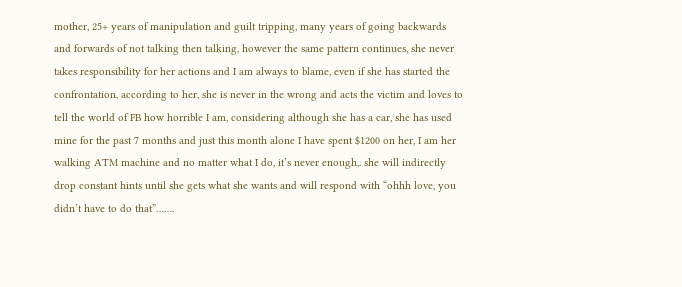mother, 25+ years of manipulation and guilt tripping, many years of going backwards and forwards of not talking then talking, however the same pattern continues, she never takes responsibility for her actions and I am always to blame, even if she has started the confrontation, according to her, she is never in the wrong and acts the victim and loves to tell the world of FB how horrible I am, considering although she has a car, she has used mine for the past 7 months and just this month alone I have spent $1200 on her, I am her walking ATM machine and no matter what I do, it’s never enough,. she will indirectly drop constant hints until she gets what she wants and will respond with “ohhh love, you didn’t have to do that”…….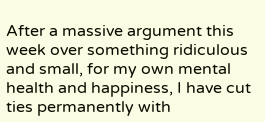After a massive argument this week over something ridiculous and small, for my own mental health and happiness, I have cut ties permanently with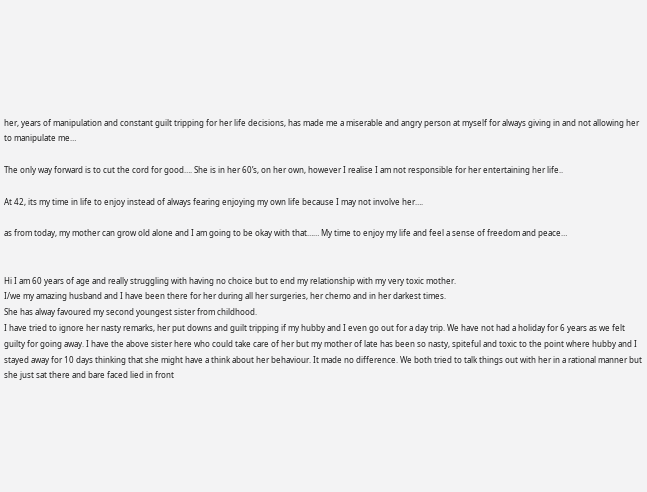her, years of manipulation and constant guilt tripping for her life decisions, has made me a miserable and angry person at myself for always giving in and not allowing her to manipulate me…

The only way forward is to cut the cord for good…. She is in her 60’s, on her own, however I realise I am not responsible for her entertaining her life..

At 42, its my time in life to enjoy instead of always fearing enjoying my own life because I may not involve her….

as from today, my mother can grow old alone and I am going to be okay with that…… My time to enjoy my life and feel a sense of freedom and peace…


Hi I am 60 years of age and really struggling with having no choice but to end my relationship with my very toxic mother.
I/we my amazing husband and I have been there for her during all her surgeries, her chemo and in her darkest times.
She has alway favoured my second youngest sister from childhood.
I have tried to ignore her nasty remarks, her put downs and guilt tripping if my hubby and I even go out for a day trip. We have not had a holiday for 6 years as we felt guilty for going away. I have the above sister here who could take care of her but my mother of late has been so nasty, spiteful and toxic to the point where hubby and I stayed away for 10 days thinking that she might have a think about her behaviour. It made no difference. We both tried to talk things out with her in a rational manner but she just sat there and bare faced lied in front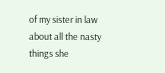of my sister in law about all the nasty things she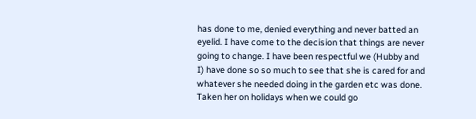has done to me, denied everything and never batted an eyelid. I have come to the decision that things are never going to change. I have been respectful we (Hubby and I) have done so so much to see that she is cared for and whatever she needed doing in the garden etc was done. Taken her on holidays when we could go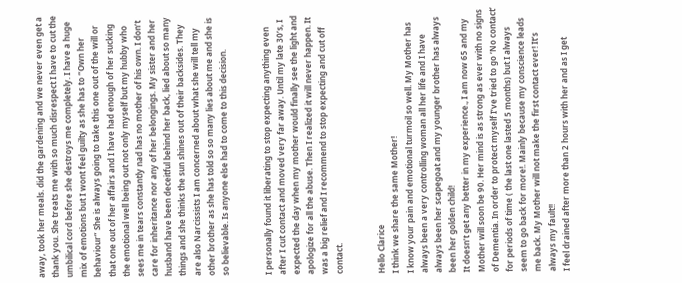away, took her meals. did the gardening and we never even get a thank you. She treats me with so much disrespect I have to cut the umbilical cord before she destroys me completely. I have a huge mix of emotions but I wont feel guilty as she has to “Own her behaviour” She is always going to take this one out of the will or that one out of her affairs and I have had enough of her sucking the emotional well being out not only myself but my hubby who sees me in tears constantly nad has no mother of his own. I don’t care for inheritance nor any of her belongings. My sister and her husband have been deceitful behind her back, lied about so many things and she thinks the sun shines out of their backsides. They are also Narcissists I am concerned about what she will tell my other brother as she has told so so many lies about me and she is so believable. Is anyone else had to come to this decision.


I personally found it liberating to stop expecting anything even after I cut contact and moved very far away. Until my late 30’s, I expected the day when my mother would finally see the light and apologize for all the abuse. Then I realized it will never happen. It was a big relief and I recommend to stop expecting and cut off contact.


Hello Clarice
I think we share the same Mother!
I know your pain and emotional turmoil so well. My Mother has always been a very controlling woman all her life and I have always been her scapegoat and my younger brother has always been her golden child!
It doesn’t get any better in my experience., I am now 65 and my Mother will soon be 90. Her mind is as strong as ever with no signs of Dementia. In order to protect myself I’ve tried to go ‘No contact’ for periods of time ( the last one lasted 5 months) but I always seem to go back for more!. Mainly because my conscience leads me back. My Mother will not make the first contact ever! It’s always my fault!!
I feel drained after more than 2 hours with her and as I get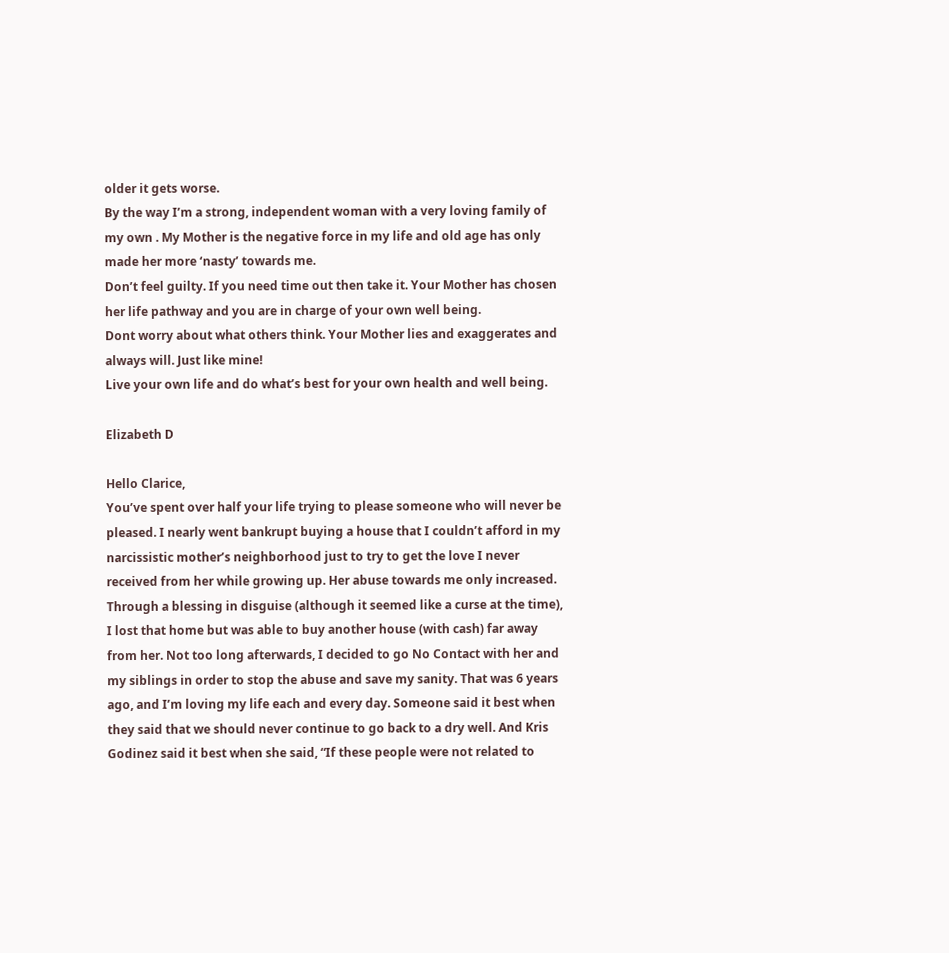older it gets worse.
By the way I’m a strong, independent woman with a very loving family of my own . My Mother is the negative force in my life and old age has only made her more ‘nasty’ towards me.
Don’t feel guilty. If you need time out then take it. Your Mother has chosen her life pathway and you are in charge of your own well being.
Dont worry about what others think. Your Mother lies and exaggerates and always will. Just like mine!
Live your own life and do what’s best for your own health and well being.

Elizabeth D

Hello Clarice,
You’ve spent over half your life trying to please someone who will never be pleased. I nearly went bankrupt buying a house that I couldn’t afford in my narcissistic mother’s neighborhood just to try to get the love I never received from her while growing up. Her abuse towards me only increased. Through a blessing in disguise (although it seemed like a curse at the time), I lost that home but was able to buy another house (with cash) far away from her. Not too long afterwards, I decided to go No Contact with her and my siblings in order to stop the abuse and save my sanity. That was 6 years ago, and I’m loving my life each and every day. Someone said it best when they said that we should never continue to go back to a dry well. And Kris Godinez said it best when she said, “If these people were not related to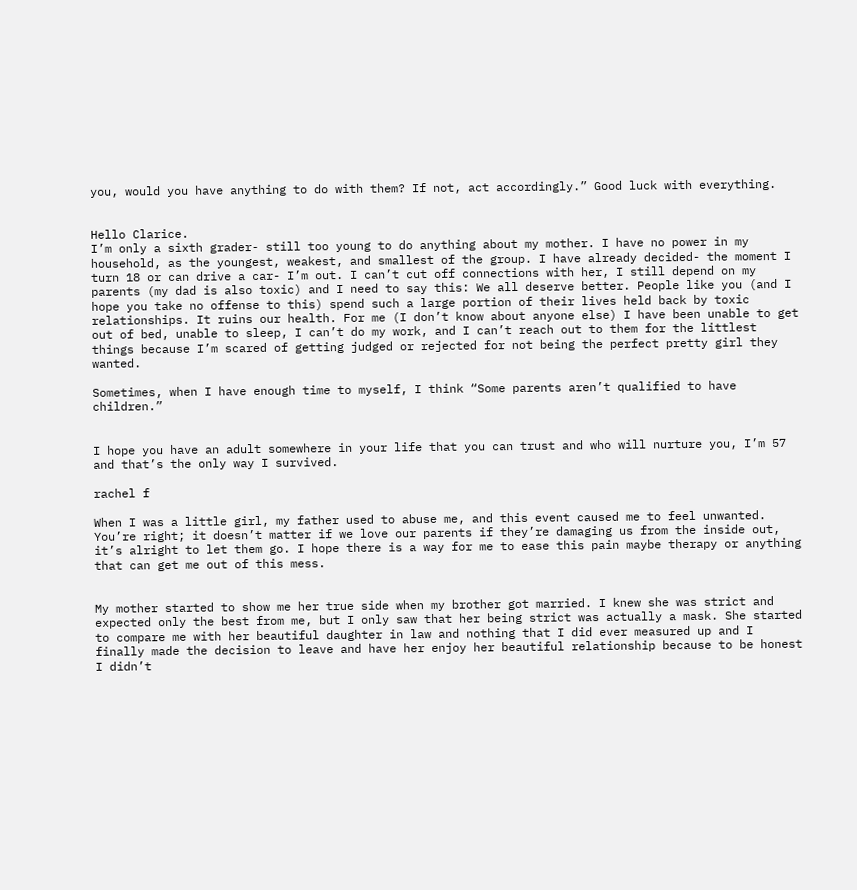you, would you have anything to do with them? If not, act accordingly.” Good luck with everything.


Hello Clarice.
I’m only a sixth grader- still too young to do anything about my mother. I have no power in my household, as the youngest, weakest, and smallest of the group. I have already decided- the moment I turn 18 or can drive a car- I’m out. I can’t cut off connections with her, I still depend on my parents (my dad is also toxic) and I need to say this: We all deserve better. People like you (and I hope you take no offense to this) spend such a large portion of their lives held back by toxic relationships. It ruins our health. For me (I don’t know about anyone else) I have been unable to get out of bed, unable to sleep, I can’t do my work, and I can’t reach out to them for the littlest things because I’m scared of getting judged or rejected for not being the perfect pretty girl they wanted.

Sometimes, when I have enough time to myself, I think “Some parents aren’t qualified to have children.”


I hope you have an adult somewhere in your life that you can trust and who will nurture you, I’m 57 and that’s the only way I survived.

rachel f

When I was a little girl, my father used to abuse me, and this event caused me to feel unwanted. You’re right; it doesn’t matter if we love our parents if they’re damaging us from the inside out, it’s alright to let them go. I hope there is a way for me to ease this pain maybe therapy or anything that can get me out of this mess.


My mother started to show me her true side when my brother got married. I knew she was strict and expected only the best from me, but I only saw that her being strict was actually a mask. She started to compare me with her beautiful daughter in law and nothing that I did ever measured up and I finally made the decision to leave and have her enjoy her beautiful relationship because to be honest I didn’t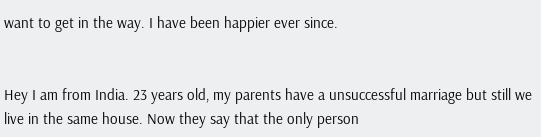want to get in the way. I have been happier ever since.


Hey I am from India. 23 years old, my parents have a unsuccessful marriage but still we live in the same house. Now they say that the only person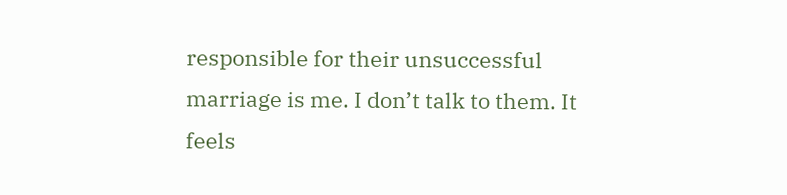responsible for their unsuccessful marriage is me. I don’t talk to them. It feels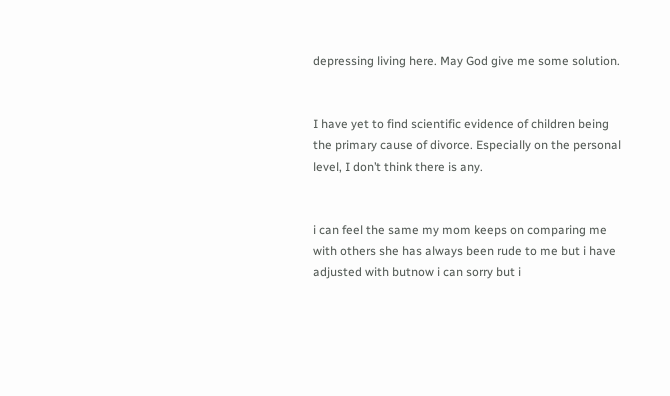depressing living here. May God give me some solution.


I have yet to find scientific evidence of children being the primary cause of divorce. Especially on the personal level, I don’t think there is any.


i can feel the same my mom keeps on comparing me with others she has always been rude to me but i have adjusted with butnow i can sorry but i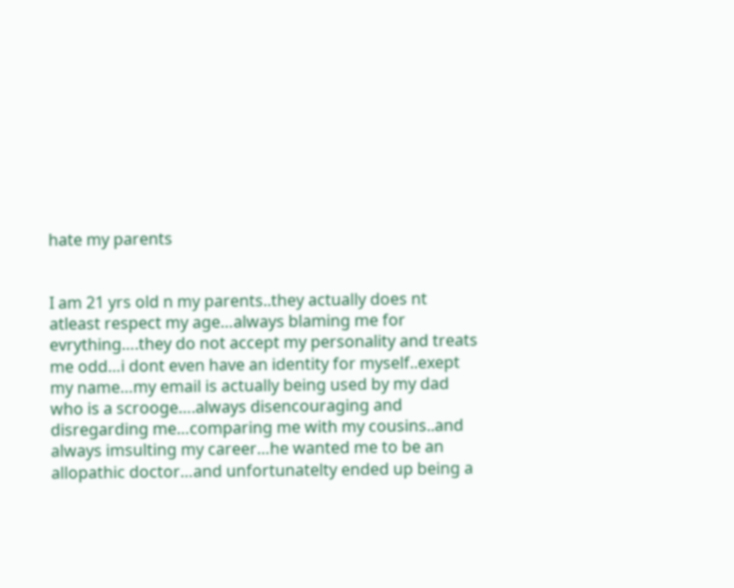hate my parents


I am 21 yrs old n my parents..they actually does nt atleast respect my age…always blaming me for evrything….they do not accept my personality and treats me odd…i dont even have an identity for myself..exept my name…my email is actually being used by my dad who is a scrooge….always disencouraging and disregarding me…comparing me with my cousins..and always imsulting my career…he wanted me to be an allopathic doctor…and unfortunatelty ended up being a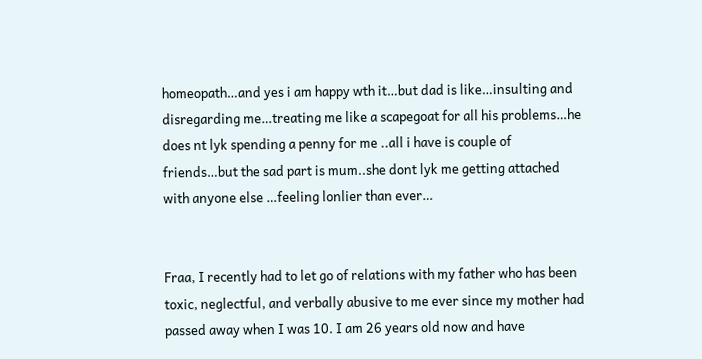homeopath…and yes i am happy wth it…but dad is like…insulting and disregarding me…treating me like a scapegoat for all his problems…he does nt lyk spending a penny for me ..all i have is couple of friends…but the sad part is mum..she dont lyk me getting attached with anyone else …feeling lonlier than ever…


Fraa, I recently had to let go of relations with my father who has been toxic, neglectful, and verbally abusive to me ever since my mother had passed away when I was 10. I am 26 years old now and have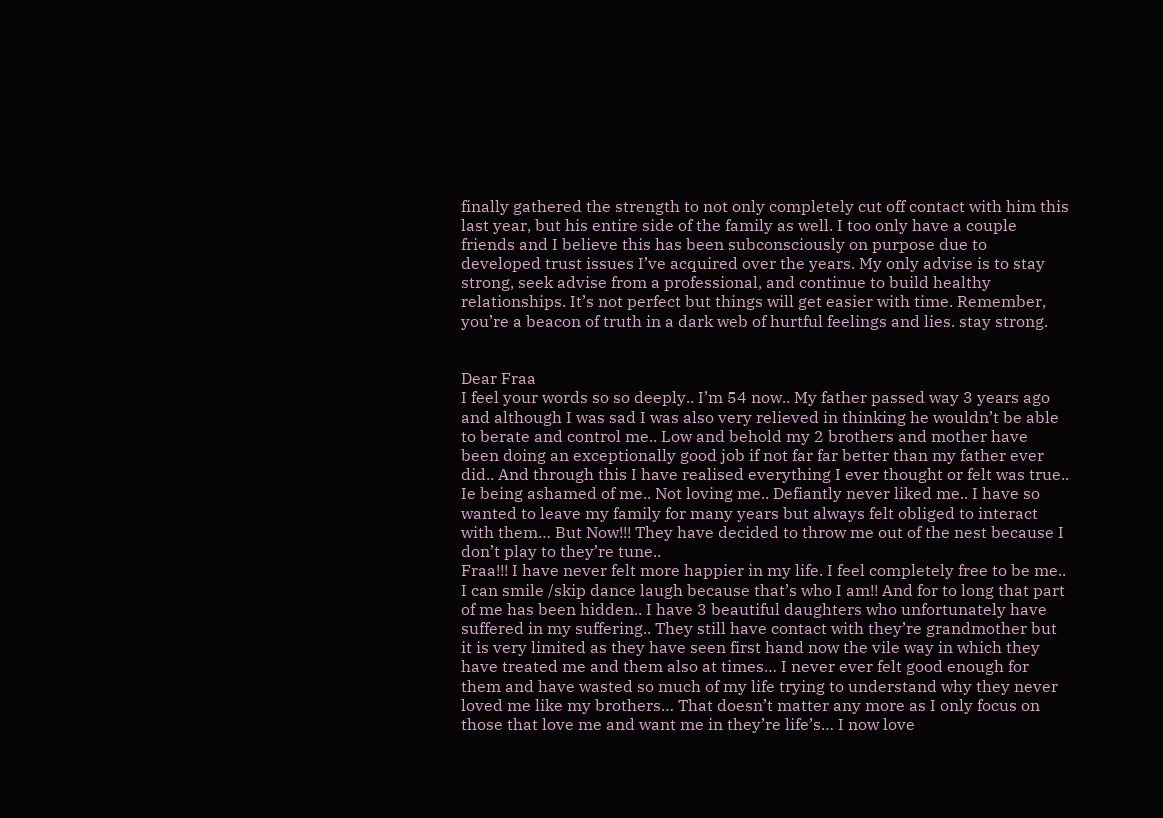finally gathered the strength to not only completely cut off contact with him this last year, but his entire side of the family as well. I too only have a couple friends and I believe this has been subconsciously on purpose due to developed trust issues I’ve acquired over the years. My only advise is to stay strong, seek advise from a professional, and continue to build healthy relationships. It’s not perfect but things will get easier with time. Remember, you’re a beacon of truth in a dark web of hurtful feelings and lies. stay strong.


Dear Fraa
I feel your words so so deeply.. I’m 54 now.. My father passed way 3 years ago and although I was sad I was also very relieved in thinking he wouldn’t be able to berate and control me.. Low and behold my 2 brothers and mother have been doing an exceptionally good job if not far far better than my father ever did.. And through this I have realised everything I ever thought or felt was true.. Ie being ashamed of me.. Not loving me.. Defiantly never liked me.. I have so wanted to leave my family for many years but always felt obliged to interact with them… But Now!!! They have decided to throw me out of the nest because I don’t play to they’re tune..
Fraa!!! I have never felt more happier in my life. I feel completely free to be me.. I can smile /skip dance laugh because that’s who I am!! And for to long that part of me has been hidden.. I have 3 beautiful daughters who unfortunately have suffered in my suffering.. They still have contact with they’re grandmother but it is very limited as they have seen first hand now the vile way in which they have treated me and them also at times… I never ever felt good enough for them and have wasted so much of my life trying to understand why they never loved me like my brothers… That doesn’t matter any more as I only focus on those that love me and want me in they’re life’s… I now love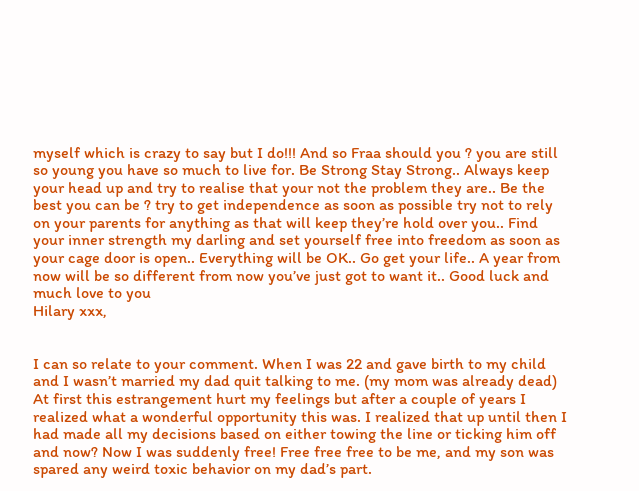myself which is crazy to say but I do!!! And so Fraa should you ? you are still so young you have so much to live for. Be Strong Stay Strong.. Always keep your head up and try to realise that your not the problem they are.. Be the best you can be ? try to get independence as soon as possible try not to rely on your parents for anything as that will keep they’re hold over you.. Find your inner strength my darling and set yourself free into freedom as soon as your cage door is open.. Everything will be OK.. Go get your life.. A year from now will be so different from now you’ve just got to want it.. Good luck and much love to you
Hilary xxx,


I can so relate to your comment. When I was 22 and gave birth to my child and I wasn’t married my dad quit talking to me. (my mom was already dead) At first this estrangement hurt my feelings but after a couple of years I realized what a wonderful opportunity this was. I realized that up until then I had made all my decisions based on either towing the line or ticking him off and now? Now I was suddenly free! Free free free to be me, and my son was spared any weird toxic behavior on my dad’s part.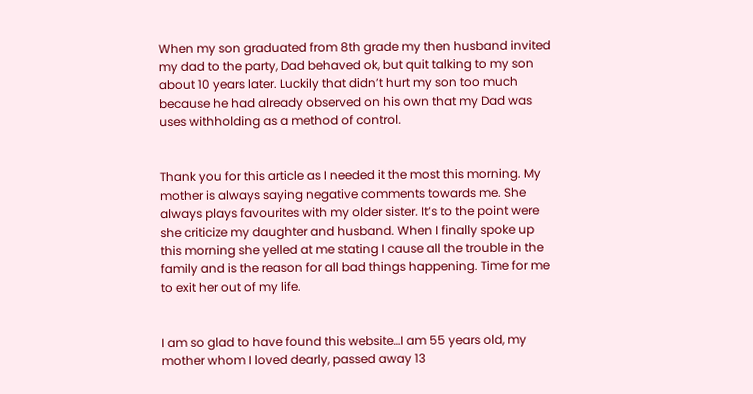When my son graduated from 8th grade my then husband invited my dad to the party, Dad behaved ok, but quit talking to my son about 10 years later. Luckily that didn’t hurt my son too much because he had already observed on his own that my Dad was uses withholding as a method of control.


Thank you for this article as I needed it the most this morning. My mother is always saying negative comments towards me. She always plays favourites with my older sister. It’s to the point were she criticize my daughter and husband. When I finally spoke up this morning she yelled at me stating I cause all the trouble in the family and is the reason for all bad things happening. Time for me to exit her out of my life.


I am so glad to have found this website…I am 55 years old, my mother whom I loved dearly, passed away 13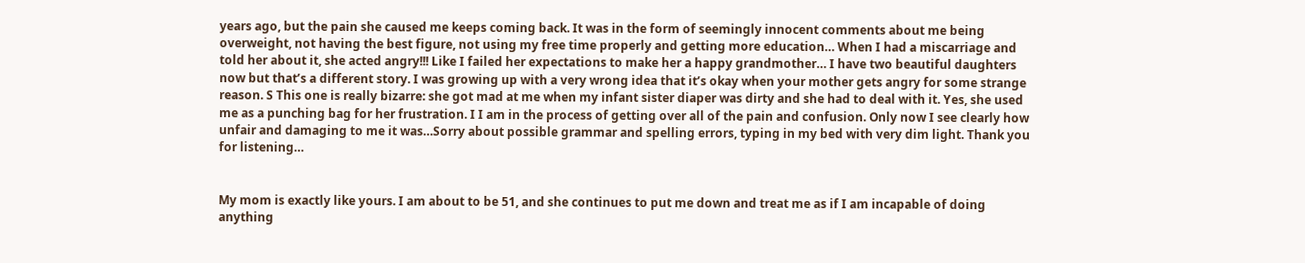years ago, but the pain she caused me keeps coming back. It was in the form of seemingly innocent comments about me being overweight, not having the best figure, not using my free time properly and getting more education… When I had a miscarriage and told her about it, she acted angry!!! Like I failed her expectations to make her a happy grandmother… I have two beautiful daughters now but that’s a different story. I was growing up with a very wrong idea that it’s okay when your mother gets angry for some strange reason. S This one is really bizarre: she got mad at me when my infant sister diaper was dirty and she had to deal with it. Yes, she used me as a punching bag for her frustration. I I am in the process of getting over all of the pain and confusion. Only now I see clearly how unfair and damaging to me it was…Sorry about possible grammar and spelling errors, typing in my bed with very dim light. Thank you for listening…


My mom is exactly like yours. I am about to be 51, and she continues to put me down and treat me as if I am incapable of doing anything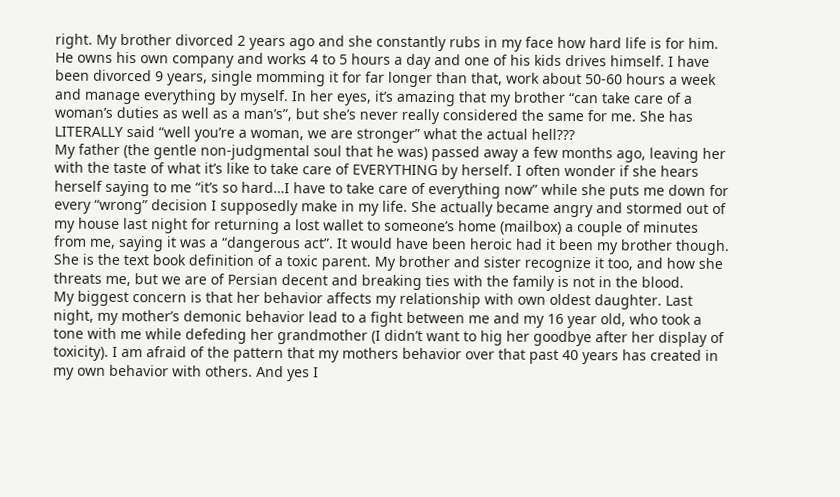right. My brother divorced 2 years ago and she constantly rubs in my face how hard life is for him. He owns his own company and works 4 to 5 hours a day and one of his kids drives himself. I have been divorced 9 years, single momming it for far longer than that, work about 50-60 hours a week and manage everything by myself. In her eyes, it’s amazing that my brother “can take care of a woman’s duties as well as a man’s”, but she’s never really considered the same for me. She has LITERALLY said “well you’re a woman, we are stronger” what the actual hell???
My father (the gentle non-judgmental soul that he was) passed away a few months ago, leaving her with the taste of what it’s like to take care of EVERYTHING by herself. I often wonder if she hears herself saying to me “it’s so hard…I have to take care of everything now” while she puts me down for every “wrong” decision I supposedly make in my life. She actually became angry and stormed out of my house last night for returning a lost wallet to someone’s home (mailbox) a couple of minutes from me, saying it was a “dangerous act”. It would have been heroic had it been my brother though.
She is the text book definition of a toxic parent. My brother and sister recognize it too, and how she threats me, but we are of Persian decent and breaking ties with the family is not in the blood.
My biggest concern is that her behavior affects my relationship with own oldest daughter. Last night, my mother’s demonic behavior lead to a fight between me and my 16 year old, who took a tone with me while defeding her grandmother (I didn’t want to hig her goodbye after her display of toxicity). I am afraid of the pattern that my mothers behavior over that past 40 years has created in my own behavior with others. And yes I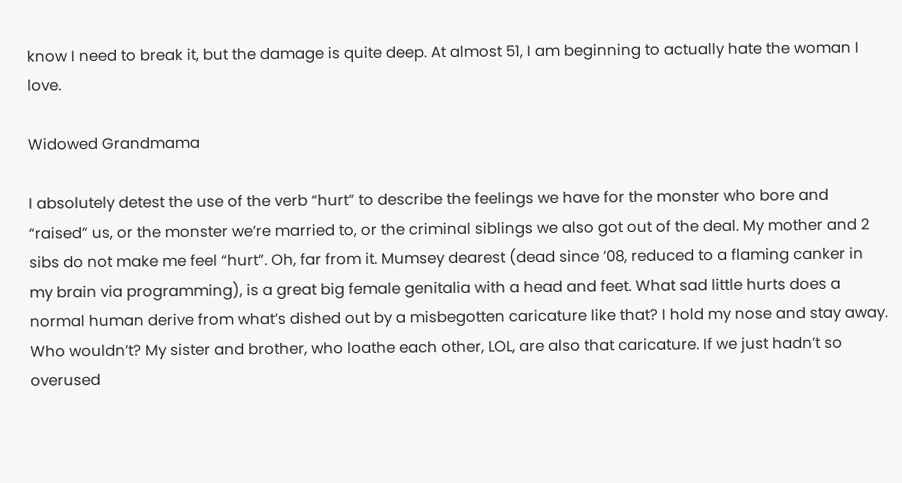know I need to break it, but the damage is quite deep. At almost 51, I am beginning to actually hate the woman I love.

Widowed Grandmama

I absolutely detest the use of the verb “hurt” to describe the feelings we have for the monster who bore and “raised” us, or the monster we’re married to, or the criminal siblings we also got out of the deal. My mother and 2 sibs do not make me feel “hurt”. Oh, far from it. Mumsey dearest (dead since ’08, reduced to a flaming canker in my brain via programming), is a great big female genitalia with a head and feet. What sad little hurts does a normal human derive from what’s dished out by a misbegotten caricature like that? I hold my nose and stay away. Who wouldn’t? My sister and brother, who loathe each other, LOL, are also that caricature. If we just hadn’t so overused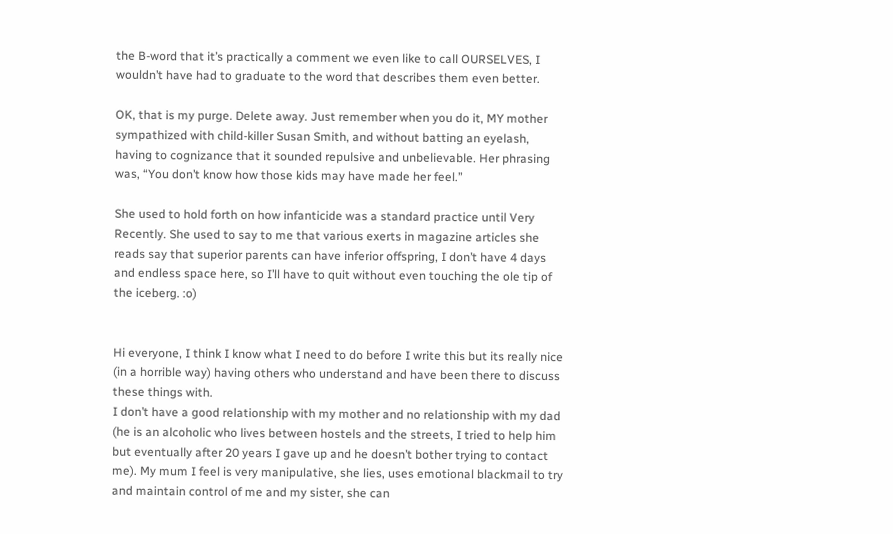the B-word that it’s practically a comment we even like to call OURSELVES, I wouldn’t have had to graduate to the word that describes them even better.

OK, that is my purge. Delete away. Just remember when you do it, MY mother sympathized with child-killer Susan Smith, and without batting an eyelash, having to cognizance that it sounded repulsive and unbelievable. Her phrasing was, “You don’t know how those kids may have made her feel.”

She used to hold forth on how infanticide was a standard practice until Very Recently. She used to say to me that various exerts in magazine articles she reads say that superior parents can have inferior offspring, I don’t have 4 days and endless space here, so I’ll have to quit without even touching the ole tip of the iceberg. :o)


Hi everyone, I think I know what I need to do before I write this but its really nice (in a horrible way) having others who understand and have been there to discuss these things with.
I don’t have a good relationship with my mother and no relationship with my dad (he is an alcoholic who lives between hostels and the streets, I tried to help him but eventually after 20 years I gave up and he doesn’t bother trying to contact me). My mum I feel is very manipulative, she lies, uses emotional blackmail to try and maintain control of me and my sister, she can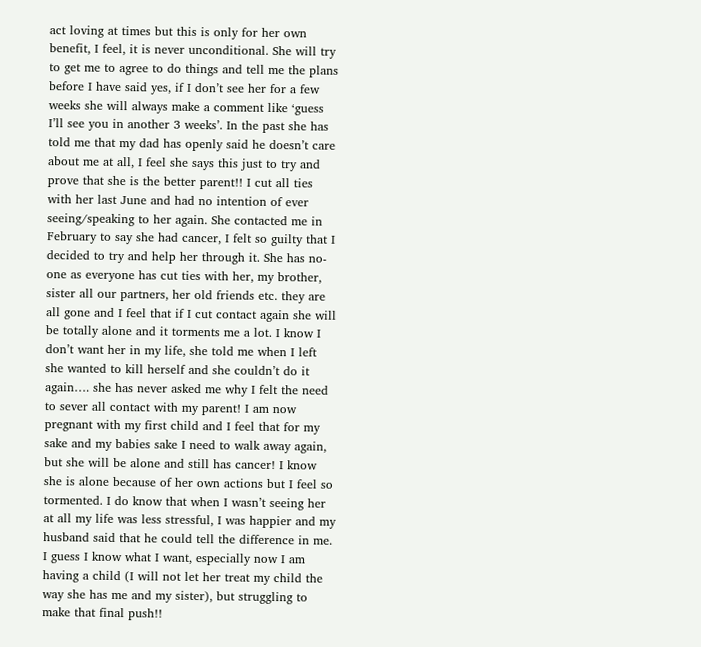act loving at times but this is only for her own benefit, I feel, it is never unconditional. She will try to get me to agree to do things and tell me the plans before I have said yes, if I don’t see her for a few weeks she will always make a comment like ‘guess I’ll see you in another 3 weeks’. In the past she has told me that my dad has openly said he doesn’t care about me at all, I feel she says this just to try and prove that she is the better parent!! I cut all ties with her last June and had no intention of ever seeing/speaking to her again. She contacted me in February to say she had cancer, I felt so guilty that I decided to try and help her through it. She has no-one as everyone has cut ties with her, my brother, sister all our partners, her old friends etc. they are all gone and I feel that if I cut contact again she will be totally alone and it torments me a lot. I know I don’t want her in my life, she told me when I left she wanted to kill herself and she couldn’t do it again…. she has never asked me why I felt the need to sever all contact with my parent! I am now pregnant with my first child and I feel that for my sake and my babies sake I need to walk away again, but she will be alone and still has cancer! I know she is alone because of her own actions but I feel so tormented. I do know that when I wasn’t seeing her at all my life was less stressful, I was happier and my husband said that he could tell the difference in me. I guess I know what I want, especially now I am having a child (I will not let her treat my child the way she has me and my sister), but struggling to make that final push!!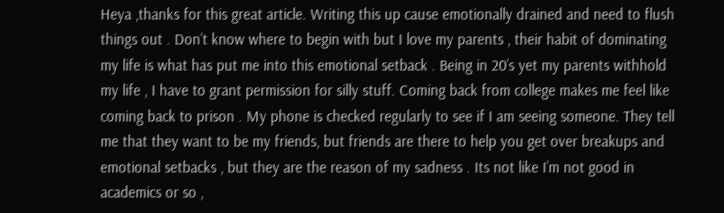Heya ,thanks for this great article. Writing this up cause emotionally drained and need to flush things out . Don’t know where to begin with but I love my parents , their habit of dominating my life is what has put me into this emotional setback . Being in 20’s yet my parents withhold my life , I have to grant permission for silly stuff. Coming back from college makes me feel like coming back to prison . My phone is checked regularly to see if I am seeing someone. They tell me that they want to be my friends, but friends are there to help you get over breakups and emotional setbacks , but they are the reason of my sadness . Its not like I’m not good in academics or so ,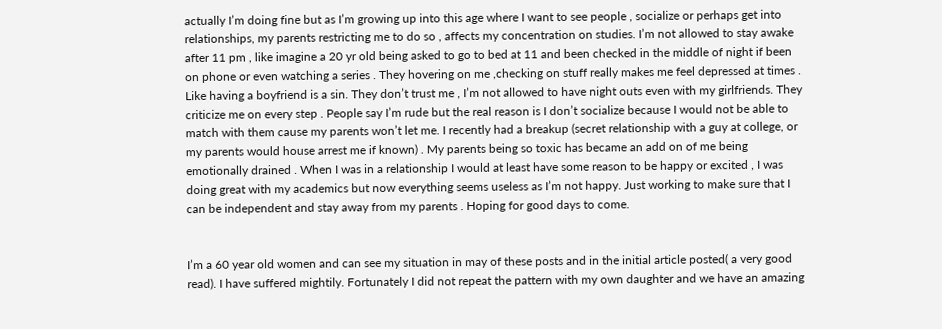actually I’m doing fine but as I’m growing up into this age where I want to see people , socialize or perhaps get into relationships, my parents restricting me to do so , affects my concentration on studies. I’m not allowed to stay awake after 11 pm , like imagine a 20 yr old being asked to go to bed at 11 and been checked in the middle of night if been on phone or even watching a series . They hovering on me ,checking on stuff really makes me feel depressed at times . Like having a boyfriend is a sin. They don’t trust me , I’m not allowed to have night outs even with my girlfriends. They criticize me on every step . People say I’m rude but the real reason is I don’t socialize because I would not be able to match with them cause my parents won’t let me. I recently had a breakup (secret relationship with a guy at college, or my parents would house arrest me if known) . My parents being so toxic has became an add on of me being emotionally drained . When I was in a relationship I would at least have some reason to be happy or excited , I was doing great with my academics but now everything seems useless as I’m not happy. Just working to make sure that I can be independent and stay away from my parents . Hoping for good days to come.


I’m a 60 year old women and can see my situation in may of these posts and in the initial article posted( a very good read). I have suffered mightily. Fortunately I did not repeat the pattern with my own daughter and we have an amazing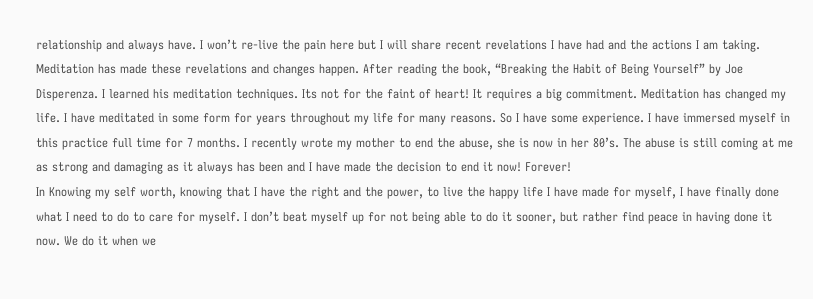relationship and always have. I won’t re-live the pain here but I will share recent revelations I have had and the actions I am taking. Meditation has made these revelations and changes happen. After reading the book, “Breaking the Habit of Being Yourself” by Joe Disperenza. I learned his meditation techniques. Its not for the faint of heart! It requires a big commitment. Meditation has changed my life. I have meditated in some form for years throughout my life for many reasons. So I have some experience. I have immersed myself in this practice full time for 7 months. I recently wrote my mother to end the abuse, she is now in her 80’s. The abuse is still coming at me as strong and damaging as it always has been and I have made the decision to end it now! Forever!
In Knowing my self worth, knowing that I have the right and the power, to live the happy life I have made for myself, I have finally done what I need to do to care for myself. I don’t beat myself up for not being able to do it sooner, but rather find peace in having done it now. We do it when we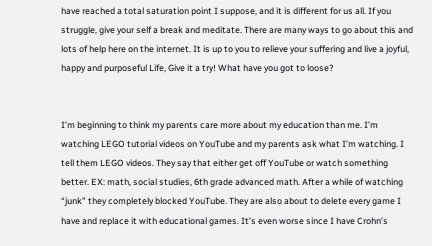have reached a total saturation point I suppose, and it is different for us all. If you struggle, give your self a break and meditate. There are many ways to go about this and lots of help here on the internet. It is up to you to relieve your suffering and live a joyful, happy and purposeful Life, Give it a try! What have you got to loose?


I’m beginning to think my parents care more about my education than me. I’m watching LEGO tutorial videos on YouTube and my parents ask what I’m watching. I tell them LEGO videos. They say that either get off YouTube or watch something better. EX: math, social studies, 6th grade advanced math. After a while of watching “junk” they completely blocked YouTube. They are also about to delete every game I have and replace it with educational games. It’s even worse since I have Crohn’s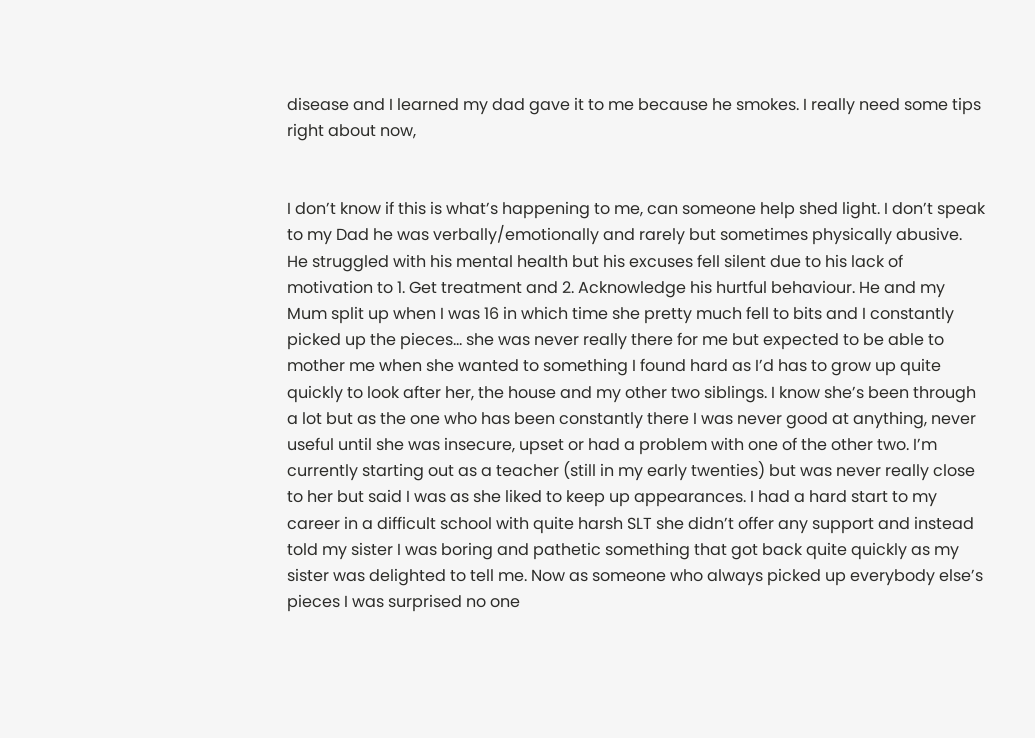disease and I learned my dad gave it to me because he smokes. I really need some tips right about now,


I don’t know if this is what’s happening to me, can someone help shed light. I don’t speak to my Dad he was verbally/emotionally and rarely but sometimes physically abusive. He struggled with his mental health but his excuses fell silent due to his lack of motivation to 1. Get treatment and 2. Acknowledge his hurtful behaviour. He and my Mum split up when I was 16 in which time she pretty much fell to bits and I constantly picked up the pieces… she was never really there for me but expected to be able to mother me when she wanted to something I found hard as I’d has to grow up quite quickly to look after her, the house and my other two siblings. I know she’s been through a lot but as the one who has been constantly there I was never good at anything, never useful until she was insecure, upset or had a problem with one of the other two. I’m currently starting out as a teacher (still in my early twenties) but was never really close to her but said I was as she liked to keep up appearances. I had a hard start to my career in a difficult school with quite harsh SLT she didn’t offer any support and instead told my sister I was boring and pathetic something that got back quite quickly as my sister was delighted to tell me. Now as someone who always picked up everybody else’s pieces I was surprised no one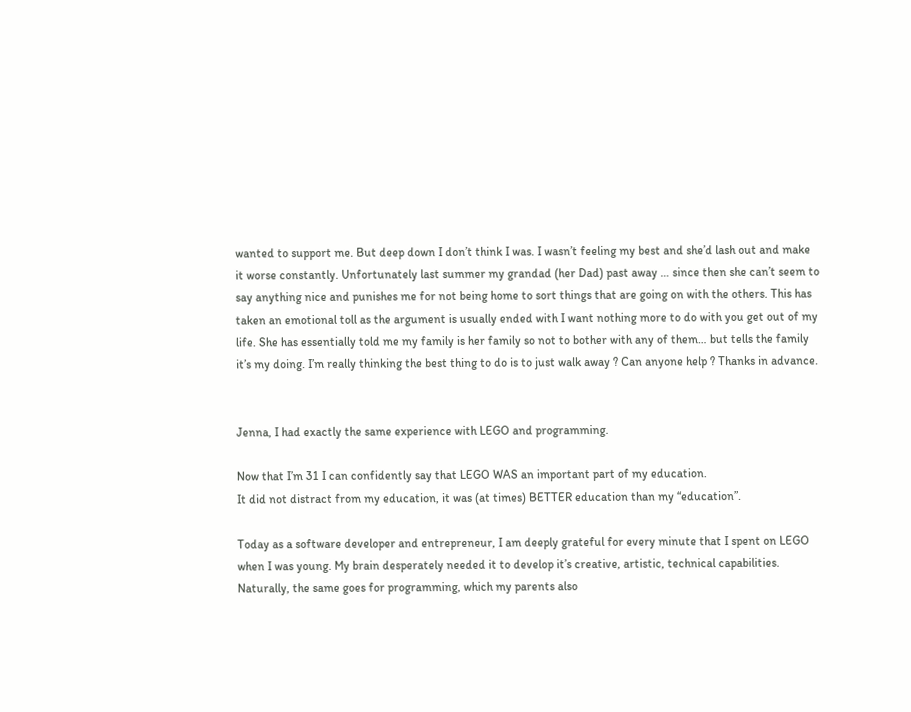wanted to support me. But deep down I don’t think I was. I wasn’t feeling my best and she’d lash out and make it worse constantly. Unfortunately last summer my grandad (her Dad) past away … since then she can’t seem to say anything nice and punishes me for not being home to sort things that are going on with the others. This has taken an emotional toll as the argument is usually ended with I want nothing more to do with you get out of my life. She has essentially told me my family is her family so not to bother with any of them… but tells the family it’s my doing. I’m really thinking the best thing to do is to just walk away ? Can anyone help ? Thanks in advance.


Jenna, I had exactly the same experience with LEGO and programming.

Now that I’m 31 I can confidently say that LEGO WAS an important part of my education.
It did not distract from my education, it was (at times) BETTER education than my “education”.

Today as a software developer and entrepreneur, I am deeply grateful for every minute that I spent on LEGO when I was young. My brain desperately needed it to develop it’s creative, artistic, technical capabilities.
Naturally, the same goes for programming, which my parents also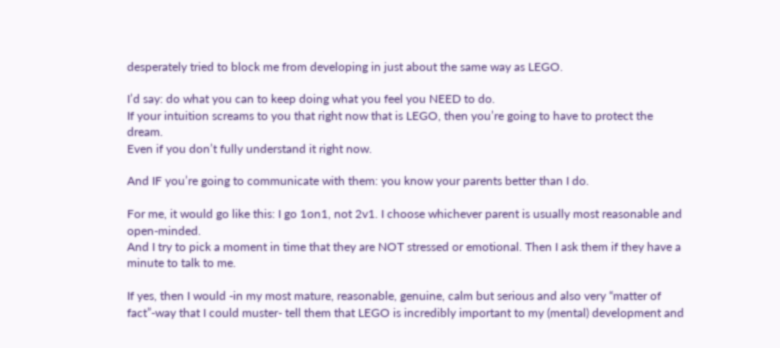desperately tried to block me from developing in just about the same way as LEGO.

I’d say: do what you can to keep doing what you feel you NEED to do.
If your intuition screams to you that right now that is LEGO, then you’re going to have to protect the dream.
Even if you don’t fully understand it right now.

And IF you’re going to communicate with them: you know your parents better than I do.

For me, it would go like this: I go 1on1, not 2v1. I choose whichever parent is usually most reasonable and open-minded.
And I try to pick a moment in time that they are NOT stressed or emotional. Then I ask them if they have a minute to talk to me.

If yes, then I would -in my most mature, reasonable, genuine, calm but serious and also very “matter of fact”-way that I could muster- tell them that LEGO is incredibly important to my (mental) development and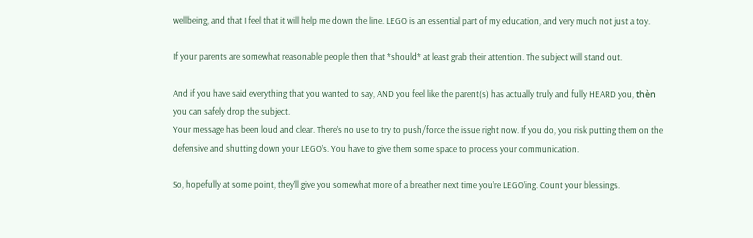wellbeing, and that I feel that it will help me down the line. LEGO is an essential part of my education, and very much not just a toy.

If your parents are somewhat reasonable people then that *should* at least grab their attention. The subject will stand out.

And if you have said everything that you wanted to say, AND you feel like the parent(s) has actually truly and fully HEARD you, thèn you can safely drop the subject.
Your message has been loud and clear. There’s no use to try to push/force the issue right now. If you do, you risk putting them on the defensive and shutting down your LEGO’s. You have to give them some space to process your communication.

So, hopefully at some point, they’ll give you somewhat more of a breather next time you’re LEGO’ing. Count your blessings.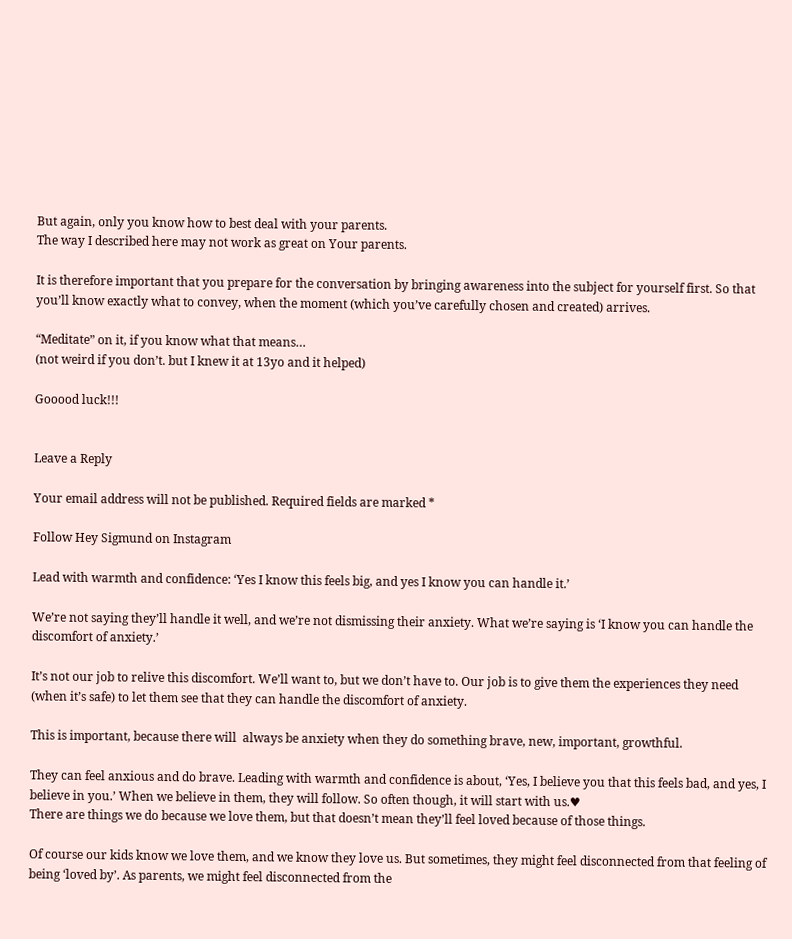But again, only you know how to best deal with your parents.
The way I described here may not work as great on Your parents.

It is therefore important that you prepare for the conversation by bringing awareness into the subject for yourself first. So that you’ll know exactly what to convey, when the moment (which you’ve carefully chosen and created) arrives.

“Meditate” on it, if you know what that means…
(not weird if you don’t. but I knew it at 13yo and it helped)

Gooood luck!!!


Leave a Reply

Your email address will not be published. Required fields are marked *

Follow Hey Sigmund on Instagram

Lead with warmth and confidence: ‘Yes I know this feels big, and yes I know you can handle it.’

We’re not saying they’ll handle it well, and we’re not dismissing their anxiety. What we’re saying is ‘I know you can handle the discomfort of anxiety.’

It’s not our job to relive this discomfort. We’ll want to, but we don’t have to. Our job is to give them the experiences they need (when it’s safe) to let them see that they can handle the discomfort of anxiety.

This is important, because there will  always be anxiety when they do something brave, new, important, growthful.

They can feel anxious and do brave. Leading with warmth and confidence is about, ‘Yes, I believe you that this feels bad, and yes, I believe in you.’ When we believe in them, they will follow. So often though, it will start with us.♥
There are things we do because we love them, but that doesn’t mean they’ll feel loved because of those things.

Of course our kids know we love them, and we know they love us. But sometimes, they might feel disconnected from that feeling of being ‘loved by’. As parents, we might feel disconnected from the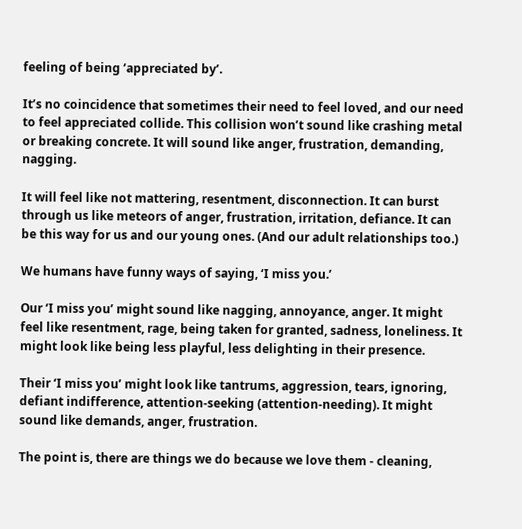feeling of being ‘appreciated by’.

It’s no coincidence that sometimes their need to feel loved, and our need to feel appreciated collide. This collision won’t sound like crashing metal or breaking concrete. It will sound like anger, frustration, demanding, nagging.

It will feel like not mattering, resentment, disconnection. It can burst through us like meteors of anger, frustration, irritation, defiance. It can be this way for us and our young ones. (And our adult relationships too.)

We humans have funny ways of saying, ‘I miss you.’

Our ‘I miss you’ might sound like nagging, annoyance, anger. It might feel like resentment, rage, being taken for granted, sadness, loneliness. It might look like being less playful, less delighting in their presence.

Their ‘I miss you’ might look like tantrums, aggression, tears, ignoring, defiant indifference, attention-seeking (attention-needing). It might sound like demands, anger, frustration.

The point is, there are things we do because we love them - cleaning,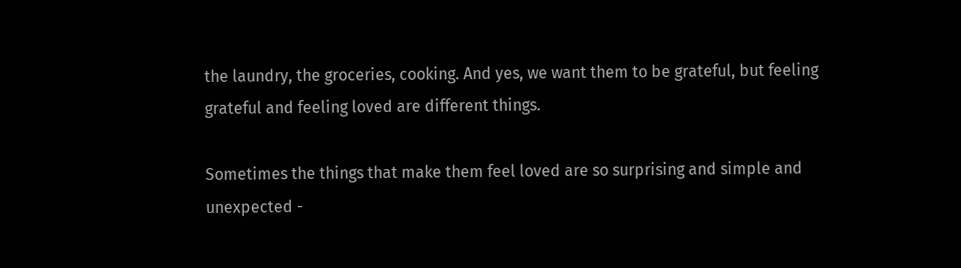the laundry, the groceries, cooking. And yes, we want them to be grateful, but feeling grateful and feeling loved are different things.

Sometimes the things that make them feel loved are so surprising and simple and unexpected -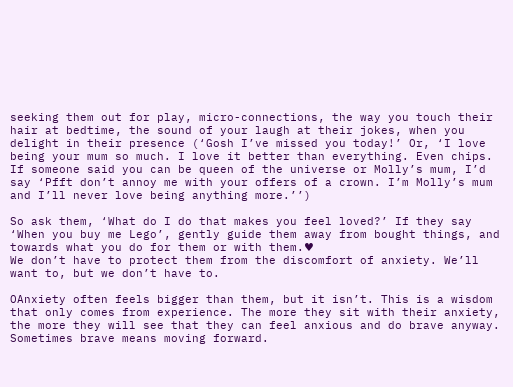seeking them out for play, micro-connections, the way you touch their hair at bedtime, the sound of your laugh at their jokes, when you delight in their presence (‘Gosh I’ve missed you today!’ Or, ‘I love being your mum so much. I love it better than everything. Even chips. If someone said you can be queen of the universe or Molly’s mum, I’d say ‘Pfft don’t annoy me with your offers of a crown. I’m Molly’s mum and I’ll never love being anything more.’’)

So ask them, ‘What do I do that makes you feel loved?’ If they say ‘When you buy me Lego’, gently guide them away from bought things, and towards what you do for them or with them.♥
We don’t have to protect them from the discomfort of anxiety. We’ll want to, but we don’t have to.

OAnxiety often feels bigger than them, but it isn’t. This is a wisdom that only comes from experience. The more they sit with their anxiety, the more they will see that they can feel anxious and do brave anyway. Sometimes brave means moving forward.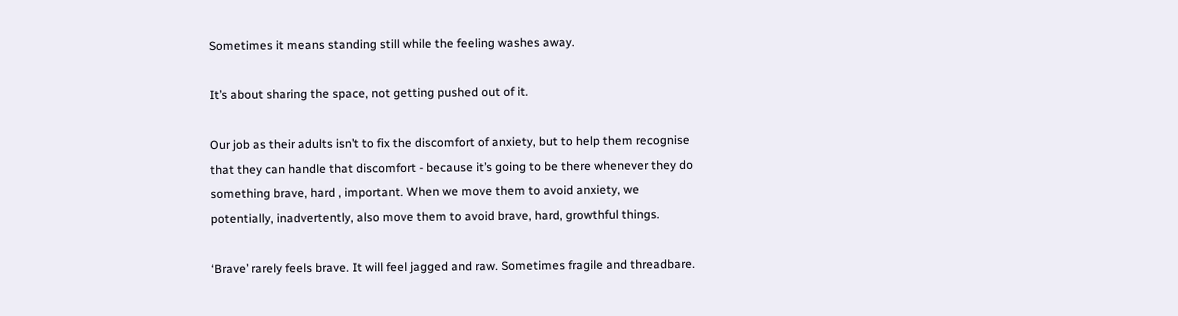Sometimes it means standing still while the feeling washes away.

It’s about sharing the space, not getting pushed out of it.

Our job as their adults isn’t to fix the discomfort of anxiety, but to help them recognise that they can handle that discomfort - because it’s going to be there whenever they do something brave, hard , important. When we move them to avoid anxiety, we potentially, inadvertently, also move them to avoid brave, hard, growthful things.

‘Brave’ rarely feels brave. It will feel jagged and raw. Sometimes fragile and threadbare.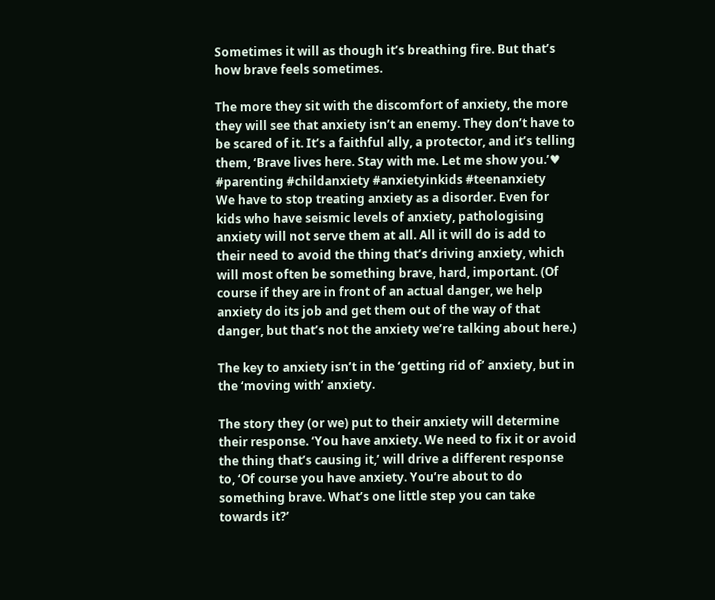Sometimes it will as though it’s breathing fire. But that’s how brave feels sometimes.

The more they sit with the discomfort of anxiety, the more they will see that anxiety isn’t an enemy. They don’t have to be scared of it. It’s a faithful ally, a protector, and it’s telling them, ‘Brave lives here. Stay with me. Let me show you.’♥
#parenting #childanxiety #anxietyinkids #teenanxiety
We have to stop treating anxiety as a disorder. Even for kids who have seismic levels of anxiety, pathologising anxiety will not serve them at all. All it will do is add to their need to avoid the thing that’s driving anxiety, which will most often be something brave, hard, important. (Of course if they are in front of an actual danger, we help anxiety do its job and get them out of the way of that danger, but that’s not the anxiety we’re talking about here.)

The key to anxiety isn’t in the ‘getting rid of’ anxiety, but in the ‘moving with’ anxiety.

The story they (or we) put to their anxiety will determine their response. ‘You have anxiety. We need to fix it or avoid the thing that’s causing it,’ will drive a different response to, ‘Of course you have anxiety. You’re about to do something brave. What’s one little step you can take towards it?’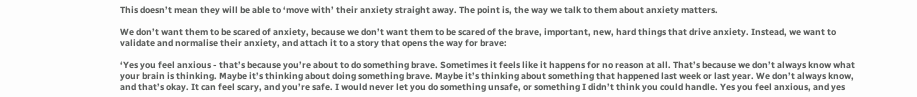This doesn’t mean they will be able to ‘move with’ their anxiety straight away. The point is, the way we talk to them about anxiety matters.

We don’t want them to be scared of anxiety, because we don’t want them to be scared of the brave, important, new, hard things that drive anxiety. Instead, we want to validate and normalise their anxiety, and attach it to a story that opens the way for brave:

‘Yes you feel anxious - that’s because you’re about to do something brave. Sometimes it feels like it happens for no reason at all. That’s because we don’t always know what your brain is thinking. Maybe it’s thinking about doing something brave. Maybe it’s thinking about something that happened last week or last year. We don’t always know, and that’s okay. It can feel scary, and you’re safe. I would never let you do something unsafe, or something I didn’t think you could handle. Yes you feel anxious, and yes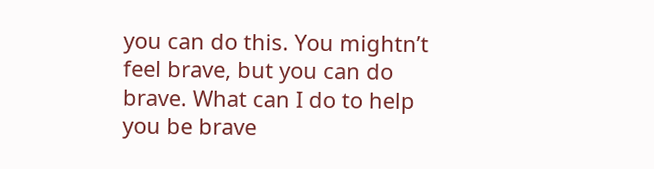you can do this. You mightn’t feel brave, but you can do brave. What can I do to help you be brave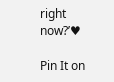right now?’♥

Pin It on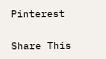Pinterest

Share This